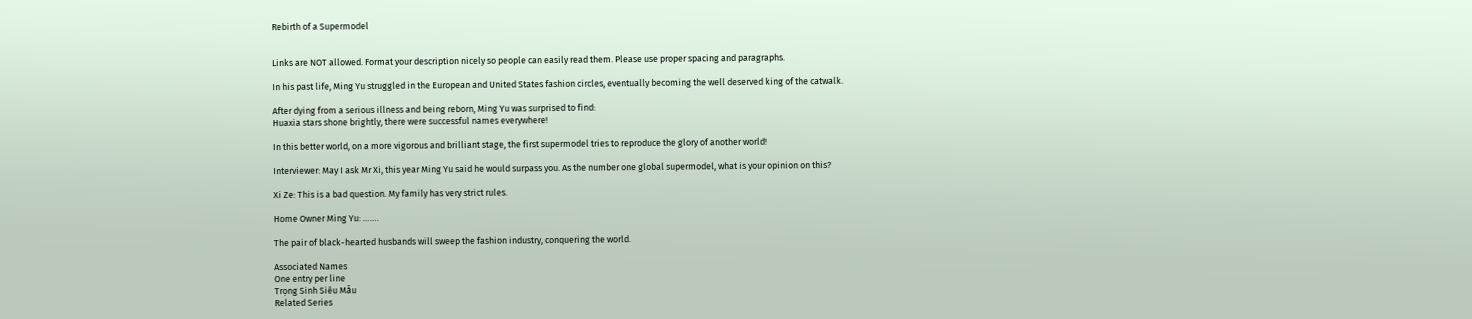Rebirth of a Supermodel


Links are NOT allowed. Format your description nicely so people can easily read them. Please use proper spacing and paragraphs.

In his past life, Ming Yu struggled in the European and United States fashion circles, eventually becoming the well deserved king of the catwalk.

After dying from a serious illness and being reborn, Ming Yu was surprised to find:
Huaxia stars shone brightly, there were successful names everywhere!

In this better world, on a more vigorous and brilliant stage, the first supermodel tries to reproduce the glory of another world!

Interviewer: May I ask Mr Xi, this year Ming Yu said he would surpass you. As the number one global supermodel, what is your opinion on this?

Xi Ze: This is a bad question. My family has very strict rules.

Home Owner Ming Yu: …….

The pair of black-hearted husbands will sweep the fashion industry, conquering the world.

Associated Names
One entry per line
Trọng Sinh Siêu Mẫu
Related Series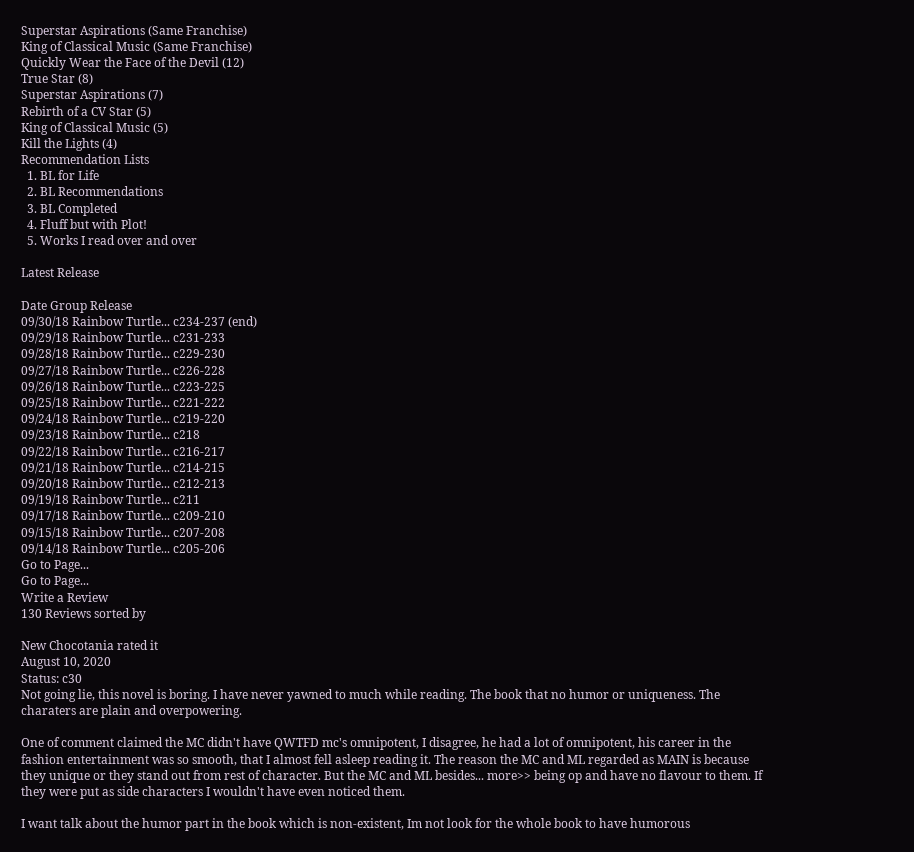Superstar Aspirations (Same Franchise)
King of Classical Music (Same Franchise)
Quickly Wear the Face of the Devil (12)
True Star (8)
Superstar Aspirations (7)
Rebirth of a CV Star (5)
King of Classical Music (5)
Kill the Lights (4)
Recommendation Lists
  1. BL for Life
  2. BL Recommendations
  3. BL Completed
  4. Fluff but with Plot!
  5. Works I read over and over

Latest Release

Date Group Release
09/30/18 Rainbow Turtle... c234-237 (end)
09/29/18 Rainbow Turtle... c231-233
09/28/18 Rainbow Turtle... c229-230
09/27/18 Rainbow Turtle... c226-228
09/26/18 Rainbow Turtle... c223-225
09/25/18 Rainbow Turtle... c221-222
09/24/18 Rainbow Turtle... c219-220
09/23/18 Rainbow Turtle... c218
09/22/18 Rainbow Turtle... c216-217
09/21/18 Rainbow Turtle... c214-215
09/20/18 Rainbow Turtle... c212-213
09/19/18 Rainbow Turtle... c211
09/17/18 Rainbow Turtle... c209-210
09/15/18 Rainbow Turtle... c207-208
09/14/18 Rainbow Turtle... c205-206
Go to Page...
Go to Page...
Write a Review
130 Reviews sorted by

New Chocotania rated it
August 10, 2020
Status: c30
Not going lie, this novel is boring. I have never yawned to much while reading. The book that no humor or uniqueness. The charaters are plain and overpowering.

One of comment claimed the MC didn't have QWTFD mc's omnipotent, I disagree, he had a lot of omnipotent, his career in the fashion entertainment was so smooth, that I almost fell asleep reading it. The reason the MC and ML regarded as MAIN is because they unique or they stand out from rest of character. But the MC and ML besides... more>> being op and have no flavour to them. If they were put as side characters I wouldn't have even noticed them.

I want talk about the humor part in the book which is non-existent, Im not look for the whole book to have humorous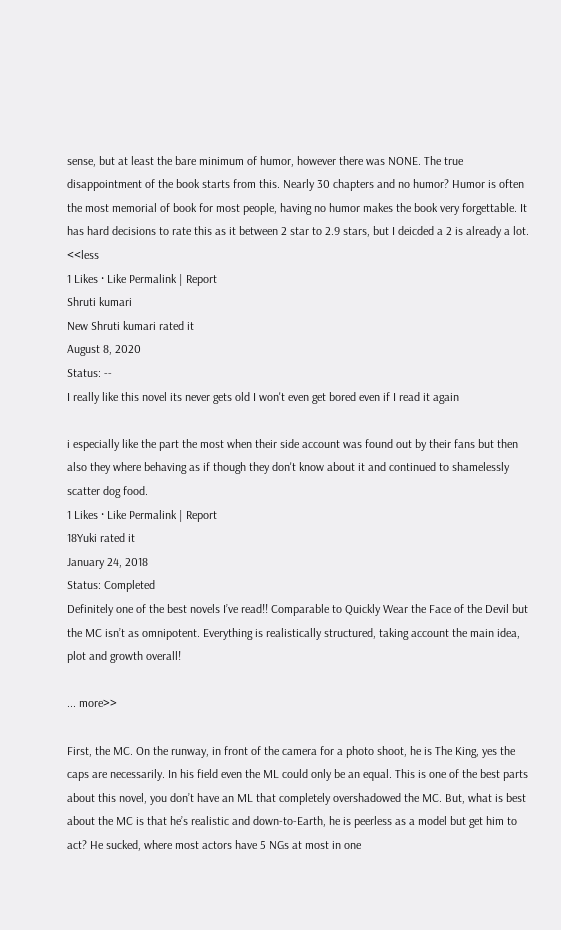sense, but at least the bare minimum of humor, however there was NONE. The true disappointment of the book starts from this. Nearly 30 chapters and no humor? Humor is often the most memorial of book for most people, having no humor makes the book very forgettable. It has hard decisions to rate this as it between 2 star to 2.9 stars, but I deicded a 2 is already a lot. <<less
1 Likes · Like Permalink | Report
Shruti kumari
New Shruti kumari rated it
August 8, 2020
Status: --
I really like this novel its never gets old I won't even get bored even if I read it again

i especially like the part the most when their side account was found out by their fans but then also they where behaving as if though they don't know about it and continued to shamelessly scatter dog food.
1 Likes · Like Permalink | Report
18Yuki rated it
January 24, 2018
Status: Completed
Definitely one of the best novels I’ve read!! Comparable to Quickly Wear the Face of the Devil but the MC isn’t as omnipotent. Everything is realistically structured, taking account the main idea, plot and growth overall!

... more>>

First, the MC. On the runway, in front of the camera for a photo shoot, he is The King, yes the caps are necessarily. In his field even the ML could only be an equal. This is one of the best parts about this novel, you don’t have an ML that completely overshadowed the MC. But, what is best about the MC is that he’s realistic and down-to-Earth, he is peerless as a model but get him to act? He sucked, where most actors have 5 NGs at most in one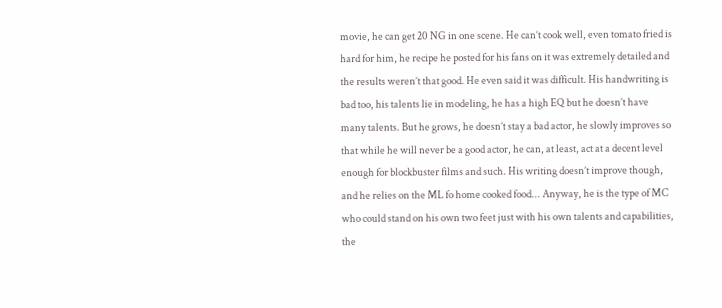movie, he can get 20 NG in one scene. He can’t cook well, even tomato fried is hard for him, he recipe he posted for his fans on it was extremely detailed and the results weren’t that good. He even said it was difficult. His handwriting is bad too, his talents lie in modeling, he has a high EQ but he doesn’t have many talents. But he grows, he doesn’t stay a bad actor, he slowly improves so that while he will never be a good actor, he can, at least, act at a decent level enough for blockbuster films and such. His writing doesn’t improve though, and he relies on the ML fo home cooked food... Anyway, he is the type of MC who could stand on his own two feet just with his own talents and capabilities, the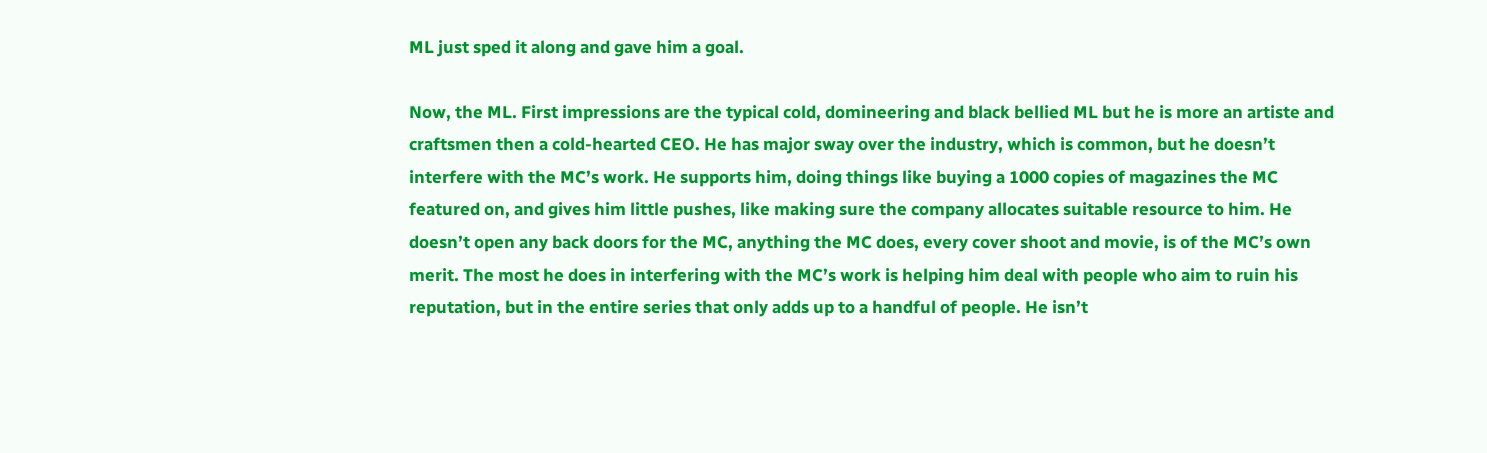ML just sped it along and gave him a goal.

Now, the ML. First impressions are the typical cold, domineering and black bellied ML but he is more an artiste and craftsmen then a cold-hearted CEO. He has major sway over the industry, which is common, but he doesn’t interfere with the MC’s work. He supports him, doing things like buying a 1000 copies of magazines the MC featured on, and gives him little pushes, like making sure the company allocates suitable resource to him. He doesn’t open any back doors for the MC, anything the MC does, every cover shoot and movie, is of the MC’s own merit. The most he does in interfering with the MC’s work is helping him deal with people who aim to ruin his reputation, but in the entire series that only adds up to a handful of people. He isn’t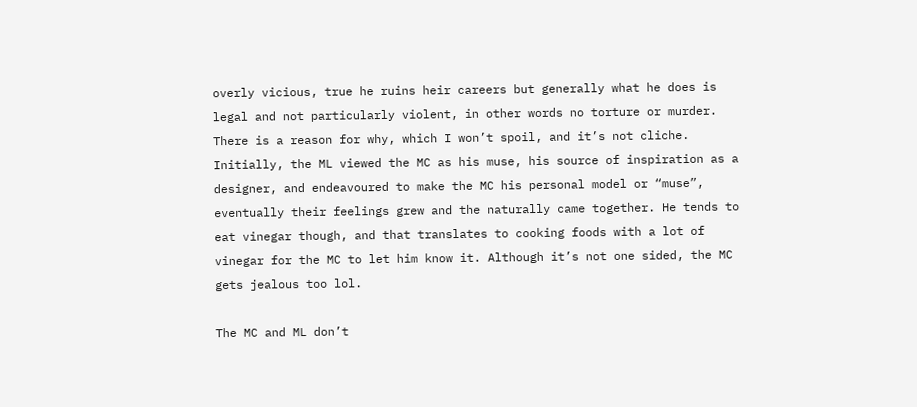overly vicious, true he ruins heir careers but generally what he does is legal and not particularly violent, in other words no torture or murder. There is a reason for why, which I won’t spoil, and it’s not cliche. Initially, the ML viewed the MC as his muse, his source of inspiration as a designer, and endeavoured to make the MC his personal model or “muse”, eventually their feelings grew and the naturally came together. He tends to eat vinegar though, and that translates to cooking foods with a lot of vinegar for the MC to let him know it. Although it’s not one sided, the MC gets jealous too lol.

The MC and ML don’t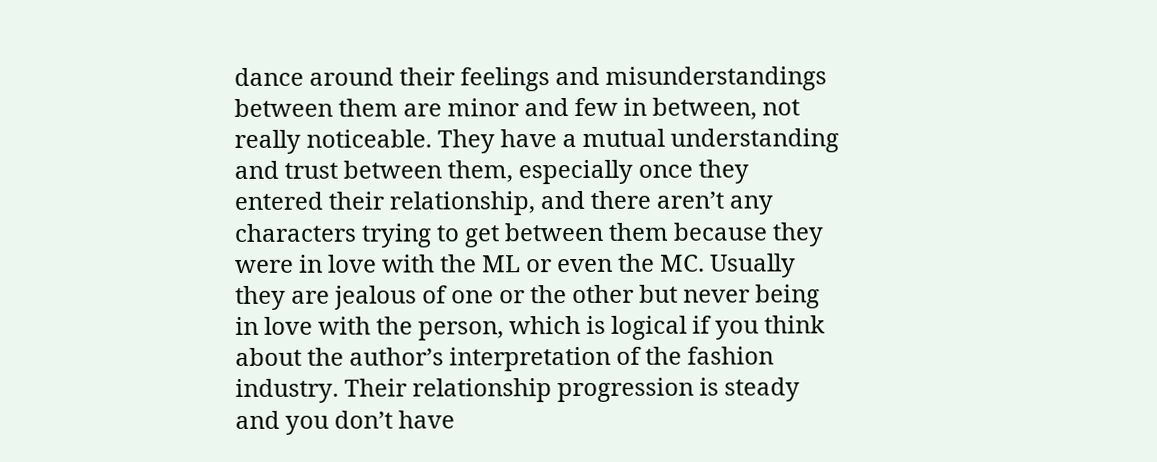dance around their feelings and misunderstandings between them are minor and few in between, not really noticeable. They have a mutual understanding and trust between them, especially once they entered their relationship, and there aren’t any characters trying to get between them because they were in love with the ML or even the MC. Usually they are jealous of one or the other but never being in love with the person, which is logical if you think about the author’s interpretation of the fashion industry. Their relationship progression is steady and you don’t have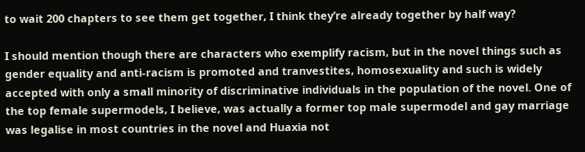to wait 200 chapters to see them get together, I think they’re already together by half way?

I should mention though there are characters who exemplify racism, but in the novel things such as gender equality and anti-racism is promoted and tranvestites, homosexuality and such is widely accepted with only a small minority of discriminative individuals in the population of the novel. One of the top female supermodels, I believe, was actually a former top male supermodel and gay marriage was legalise in most countries in the novel and Huaxia not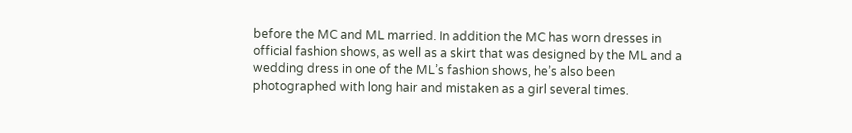before the MC and ML married. In addition the MC has worn dresses in official fashion shows, as well as a skirt that was designed by the ML and a wedding dress in one of the ML’s fashion shows, he’s also been photographed with long hair and mistaken as a girl several times.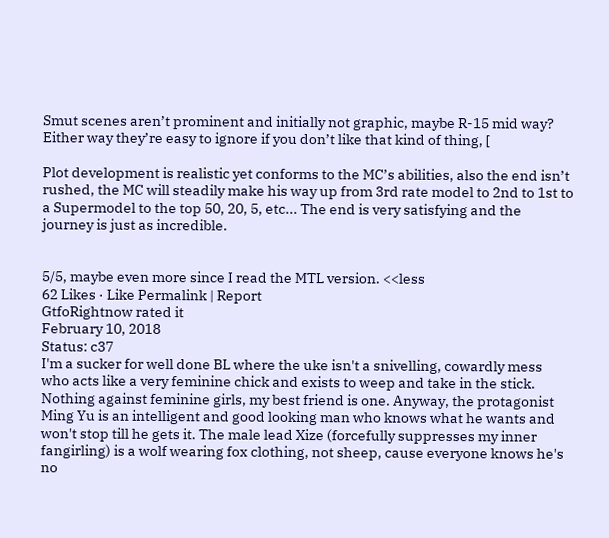Smut scenes aren’t prominent and initially not graphic, maybe R-15 mid way? Either way they’re easy to ignore if you don’t like that kind of thing, [

Plot development is realistic yet conforms to the MC’s abilities, also the end isn’t rushed, the MC will steadily make his way up from 3rd rate model to 2nd to 1st to a Supermodel to the top 50, 20, 5, etc... The end is very satisfying and the journey is just as incredible.


5/5, maybe even more since I read the MTL version. <<less
62 Likes · Like Permalink | Report
GtfoRightnow rated it
February 10, 2018
Status: c37
I'm a sucker for well done BL where the uke isn't a snivelling, cowardly mess who acts like a very feminine chick and exists to weep and take in the stick. Nothing against feminine girls, my best friend is one. Anyway, the protagonist Ming Yu is an intelligent and good looking man who knows what he wants and won't stop till he gets it. The male lead Xize (forcefully suppresses my inner fangirling) is a wolf wearing fox clothing, not sheep, cause everyone knows he's no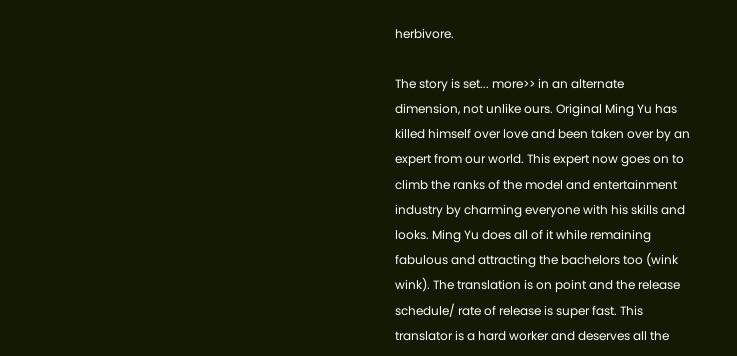herbivore.

The story is set... more>> in an alternate dimension, not unlike ours. Original Ming Yu has killed himself over love and been taken over by an expert from our world. This expert now goes on to climb the ranks of the model and entertainment industry by charming everyone with his skills and looks. Ming Yu does all of it while remaining fabulous and attracting the bachelors too (wink wink). The translation is on point and the release schedule/ rate of release is super fast. This translator is a hard worker and deserves all the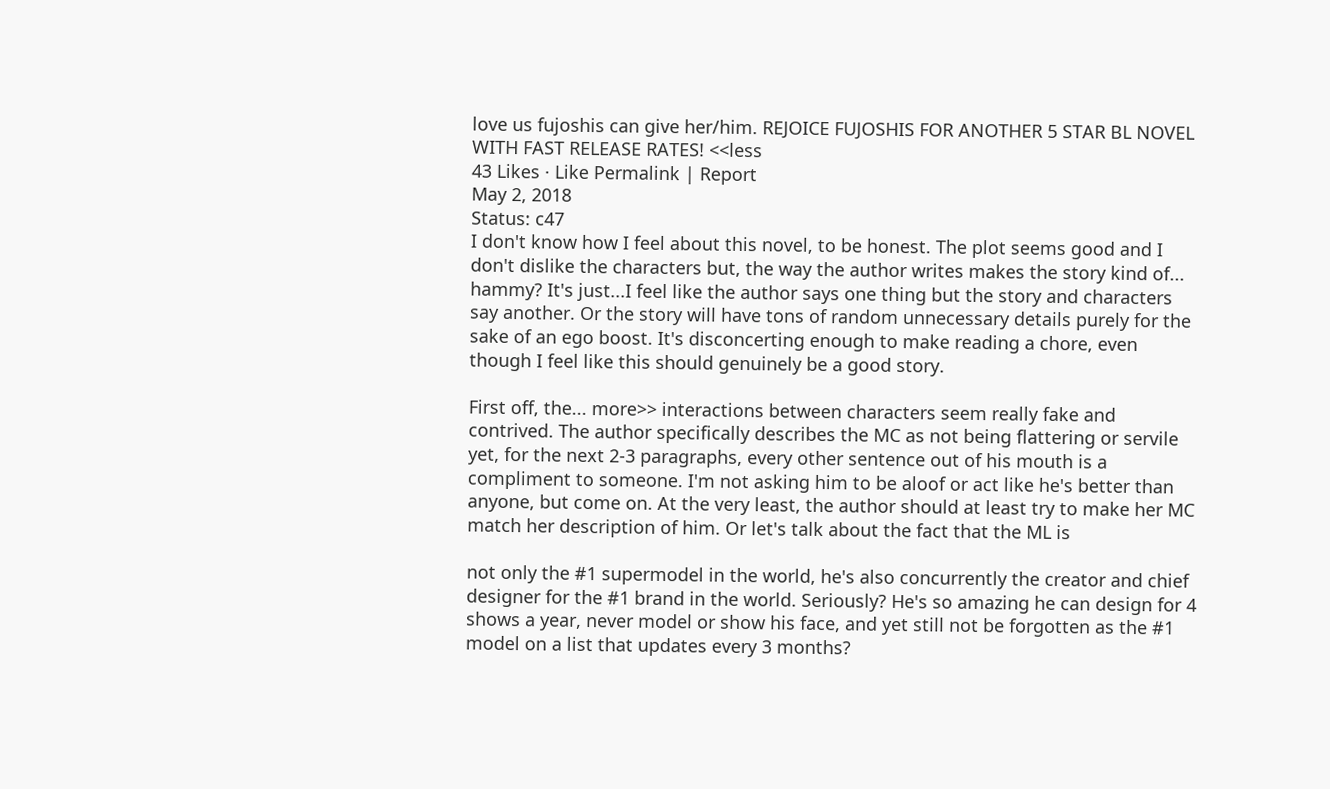love us fujoshis can give her/him. REJOICE FUJOSHIS FOR ANOTHER 5 STAR BL NOVEL WITH FAST RELEASE RATES! <<less
43 Likes · Like Permalink | Report
May 2, 2018
Status: c47
I don't know how I feel about this novel, to be honest. The plot seems good and I don't dislike the characters but, the way the author writes makes the story kind of... hammy? It's just...I feel like the author says one thing but the story and characters say another. Or the story will have tons of random unnecessary details purely for the sake of an ego boost. It's disconcerting enough to make reading a chore, even though I feel like this should genuinely be a good story.

First off, the... more>> interactions between characters seem really fake and contrived. The author specifically describes the MC as not being flattering or servile yet, for the next 2-3 paragraphs, every other sentence out of his mouth is a compliment to someone. I'm not asking him to be aloof or act like he's better than anyone, but come on. At the very least, the author should at least try to make her MC match her description of him. Or let's talk about the fact that the ML is

not only the #1 supermodel in the world, he's also concurrently the creator and chief designer for the #1 brand in the world. Seriously? He's so amazing he can design for 4 shows a year, never model or show his face, and yet still not be forgotten as the #1 model on a list that updates every 3 months?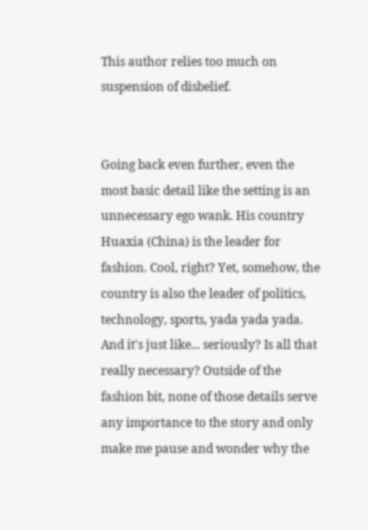This author relies too much on suspension of disbelief.


Going back even further, even the most basic detail like the setting is an unnecessary ego wank. His country Huaxia (China) is the leader for fashion. Cool, right? Yet, somehow, the country is also the leader of politics, technology, sports, yada yada yada. And it's just like... seriously? Is all that really necessary? Outside of the fashion bit, none of those details serve any importance to the story and only make me pause and wonder why the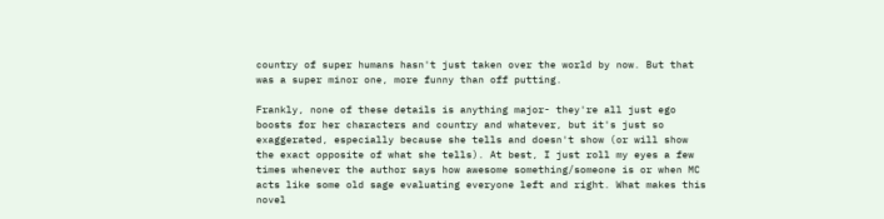country of super humans hasn't just taken over the world by now. But that was a super minor one, more funny than off putting.

Frankly, none of these details is anything major- they're all just ego boosts for her characters and country and whatever, but it's just so exaggerated, especially because she tells and doesn't show (or will show the exact opposite of what she tells). At best, I just roll my eyes a few times whenever the author says how awesome something/someone is or when MC acts like some old sage evaluating everyone left and right. What makes this novel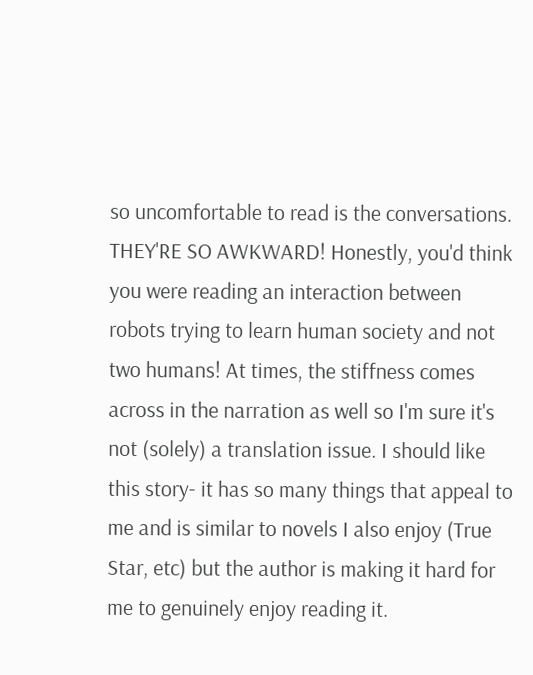so uncomfortable to read is the conversations. THEY'RE SO AWKWARD! Honestly, you'd think you were reading an interaction between robots trying to learn human society and not two humans! At times, the stiffness comes across in the narration as well so I'm sure it's not (solely) a translation issue. I should like this story- it has so many things that appeal to me and is similar to novels I also enjoy (True Star, etc) but the author is making it hard for me to genuinely enjoy reading it.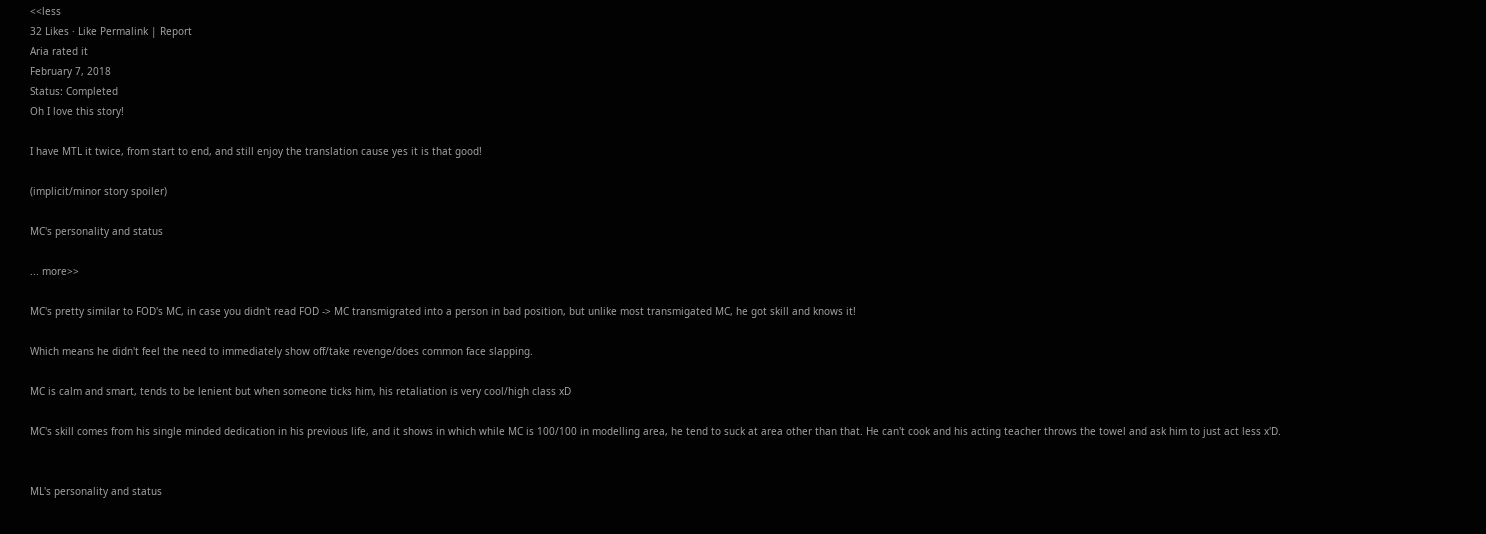<<less
32 Likes · Like Permalink | Report
Aria rated it
February 7, 2018
Status: Completed
Oh I love this story!

I have MTL it twice, from start to end, and still enjoy the translation cause yes it is that good!

(implicit/minor story spoiler)

MC's personality and status

... more>>

MC's pretty similar to FOD's MC, in case you didn't read FOD -> MC transmigrated into a person in bad position, but unlike most transmigated MC, he got skill and knows it!

Which means he didn't feel the need to immediately show off/take revenge/does common face slapping.

MC is calm and smart, tends to be lenient but when someone ticks him, his retaliation is very cool/high class xD

MC's skill comes from his single minded dedication in his previous life, and it shows in which while MC is 100/100 in modelling area, he tend to suck at area other than that. He can't cook and his acting teacher throws the towel and ask him to just act less x'D.


ML's personality and status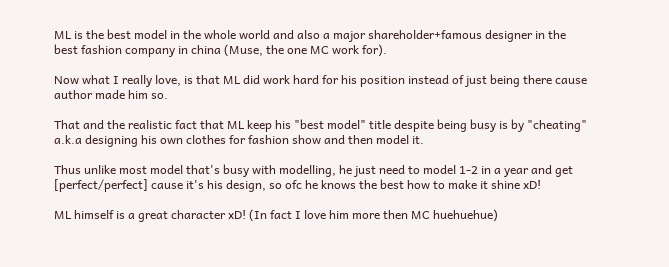ML is the best model in the whole world and also a major shareholder+famous designer in the best fashion company in china (Muse, the one MC work for).

Now what I really love, is that ML did work hard for his position instead of just being there cause author made him so.

That and the realistic fact that ML keep his "best model" title despite being busy is by "cheating" a.k.a designing his own clothes for fashion show and then model it.

Thus unlike most model that's busy with modelling, he just need to model 1-2 in a year and get [perfect/perfect] cause it's his design, so ofc he knows the best how to make it shine xD!

ML himself is a great character xD! (In fact I love him more then MC huehuehue)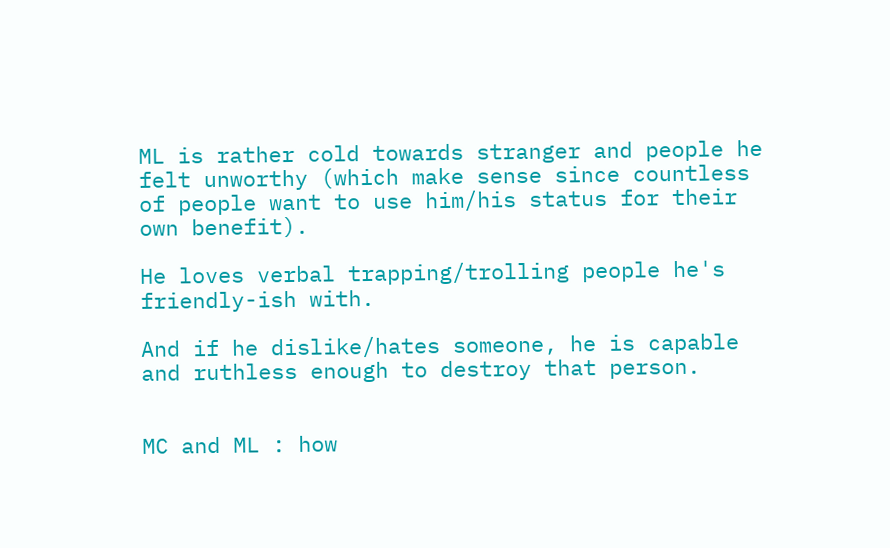ML is rather cold towards stranger and people he felt unworthy (which make sense since countless of people want to use him/his status for their own benefit).

He loves verbal trapping/trolling people he's friendly-ish with.

And if he dislike/hates someone, he is capable and ruthless enough to destroy that person.


MC and ML : how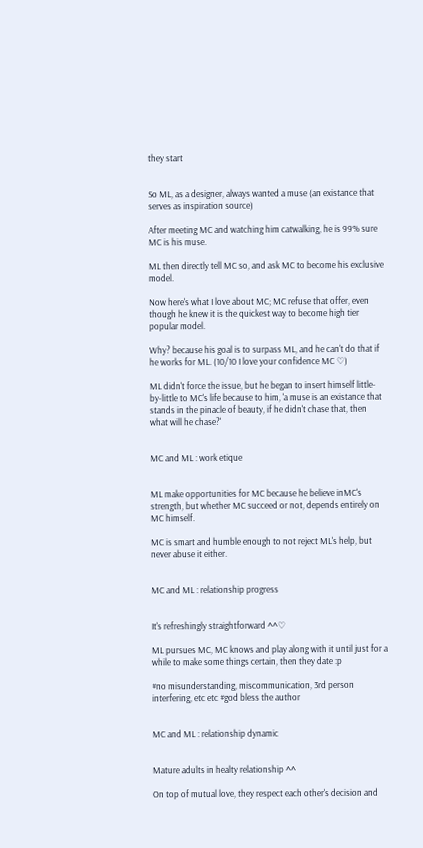they start


So ML, as a designer, always wanted a muse (an existance that serves as inspiration source)

After meeting MC and watching him catwalking, he is 99% sure MC is his muse.

ML then directly tell MC so, and ask MC to become his exclusive model.

Now here's what I love about MC; MC refuse that offer, even though he knew it is the quickest way to become high tier popular model.

Why? because his goal is to surpass ML, and he can't do that if he works for ML. (10/10 I love your confidence MC ♡)

ML didn't force the issue, but he began to insert himself little-by-little to MC's life because to him, 'a muse is an existance that stands in the pinacle of beauty, if he didn't chase that, then what will he chase?'


MC and ML : work etique


ML make opportunities for MC because he believe inMC's strength, but whether MC succeed or not, depends entirely on MC himself.

MC is smart and humble enough to not reject ML's help, but never abuse it either.


MC and ML : relationship progress


It's refreshingly straightforward ^^♡

ML pursues MC, MC knows and play along with it until just for a while to make some things certain, then they date :p

#no misunderstanding, miscommunication, 3rd person interfering, etc etc #god bless the author


MC and ML : relationship dynamic


Mature adults in healty relationship ^^

On top of mutual love, they respect each other's decision and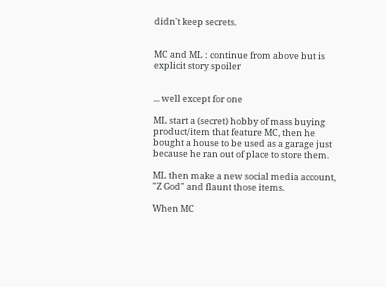didn't keep secrets.


MC and ML : continue from above but is explicit story spoiler


... well except for one

ML start a (secret) hobby of mass buying product/item that feature MC, then he bought a house to be used as a garage just because he ran out of place to store them.

ML then make a new social media account, "Z God" and flaunt those items.

When MC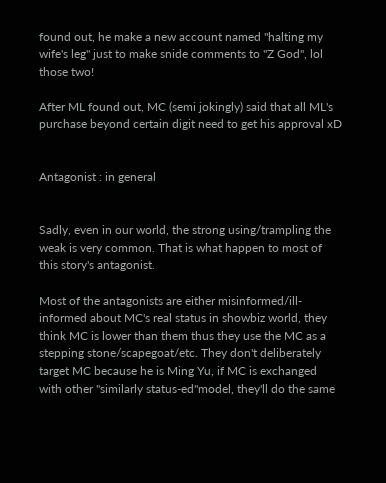found out, he make a new account named "halting my wife's leg" just to make snide comments to "Z God", lol those two!

After ML found out, MC (semi jokingly) said that all ML's purchase beyond certain digit need to get his approval xD


Antagonist : in general


Sadly, even in our world, the strong using/trampling the weak is very common. That is what happen to most of this story's antagonist.

Most of the antagonists are either misinformed/ill-informed about MC's real status in showbiz world, they think MC is lower than them thus they use the MC as a stepping stone/scapegoat/etc. They don't deliberately target MC because he is Ming Yu, if MC is exchanged with other "similarly status-ed"model, they'll do the same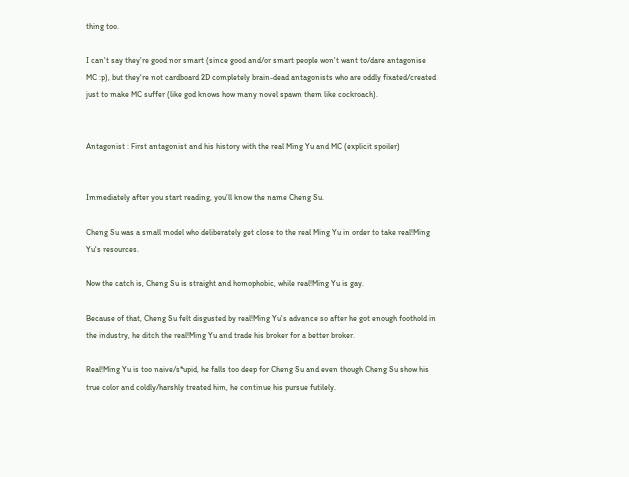thing too.

I can't say they're good nor smart (since good and/or smart people won't want to/dare antagonise MC :p), but they're not cardboard 2D completely brain-dead antagonists who are oddly fixated/created just to make MC suffer (like god knows how many novel spawn them like cockroach).


Antagonist : First antagonist and his history with the real Ming Yu and MC (explicit spoiler)


Immediately after you start reading, you'll know the name Cheng Su.

Cheng Su was a small model who deliberately get close to the real Ming Yu in order to take real!Ming Yu's resources.

Now the catch is, Cheng Su is straight and homophobic, while real!Ming Yu is gay.

Because of that, Cheng Su felt disgusted by real!Ming Yu's advance so after he got enough foothold in the industry, he ditch the real!Ming Yu and trade his broker for a better broker.

Real!Ming Yu is too naive/s*upid, he falls too deep for Cheng Su and even though Cheng Su show his true color and coldly/harshly treated him, he continue his pursue futilely.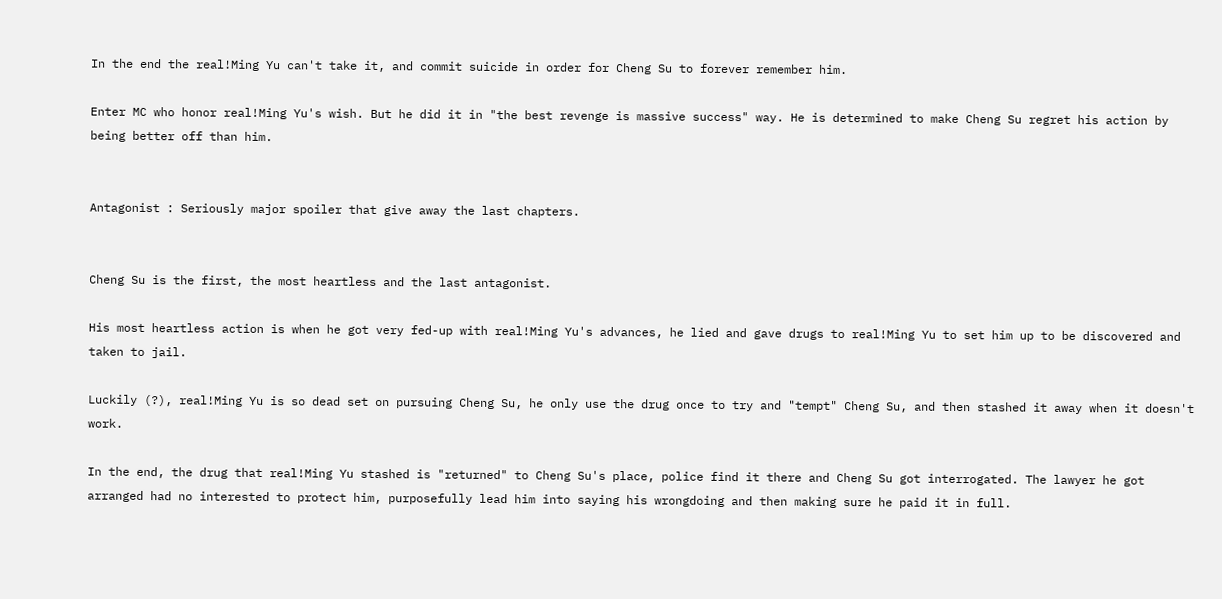In the end the real!Ming Yu can't take it, and commit suicide in order for Cheng Su to forever remember him.

Enter MC who honor real!Ming Yu's wish. But he did it in "the best revenge is massive success" way. He is determined to make Cheng Su regret his action by being better off than him.


Antagonist : Seriously major spoiler that give away the last chapters.


Cheng Su is the first, the most heartless and the last antagonist.

His most heartless action is when he got very fed-up with real!Ming Yu's advances, he lied and gave drugs to real!Ming Yu to set him up to be discovered and taken to jail.

Luckily (?), real!Ming Yu is so dead set on pursuing Cheng Su, he only use the drug once to try and "tempt" Cheng Su, and then stashed it away when it doesn't work.

In the end, the drug that real!Ming Yu stashed is "returned" to Cheng Su's place, police find it there and Cheng Su got interrogated. The lawyer he got arranged had no interested to protect him, purposefully lead him into saying his wrongdoing and then making sure he paid it in full.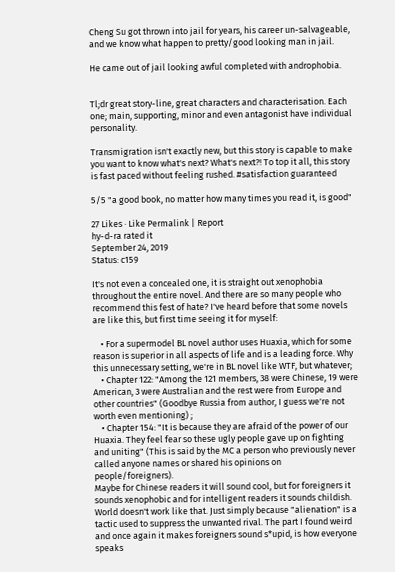Cheng Su got thrown into jail for years, his career un-salvageable, and we know what happen to pretty/good looking man in jail.

He came out of jail looking awful completed with androphobia.


Tl;dr great story-line, great characters and characterisation. Each one; main, supporting, minor and even antagonist have individual personality.

Transmigration isn't exactly new, but this story is capable to make you want to know what's next? What's next?! To top it all, this story is fast paced without feeling rushed. #satisfaction guaranteed

5/5 "a good book, no matter how many times you read it, is good"

27 Likes · Like Permalink | Report
hy-d-ra rated it
September 24, 2019
Status: c159

It's not even a concealed one, it is straight out xenophobia throughout the entire novel. And there are so many people who recommend this fest of hate? I've heard before that some novels are like this, but first time seeing it for myself:

    • For a supermodel BL novel author uses Huaxia, which for some reason is superior in all aspects of life and is a leading force. Why this unnecessary setting, we're in BL novel like WTF, but whatever;
    • Chapter 122: "Among the 121 members, 38 were Chinese, 19 were American, 3 were Australian and the rest were from Europe and other countries" (Goodbye Russia from author, I guess we're not worth even mentioning) ;
    • Chapter 154: "It is because they are afraid of the power of our Huaxia. They feel fear so these ugly people gave up on fighting and uniting" (This is said by the MC a person who previously never called anyone names or shared his opinions on people/foreigners).
Maybe for Chinese readers it will sound cool, but for foreigners it sounds xenophobic and for intelligent readers it sounds childish. World doesn't work like that. Just simply because "alienation" is a tactic used to suppress the unwanted rival. The part I found weird and once again it makes foreigners sound s*upid, is how everyone speaks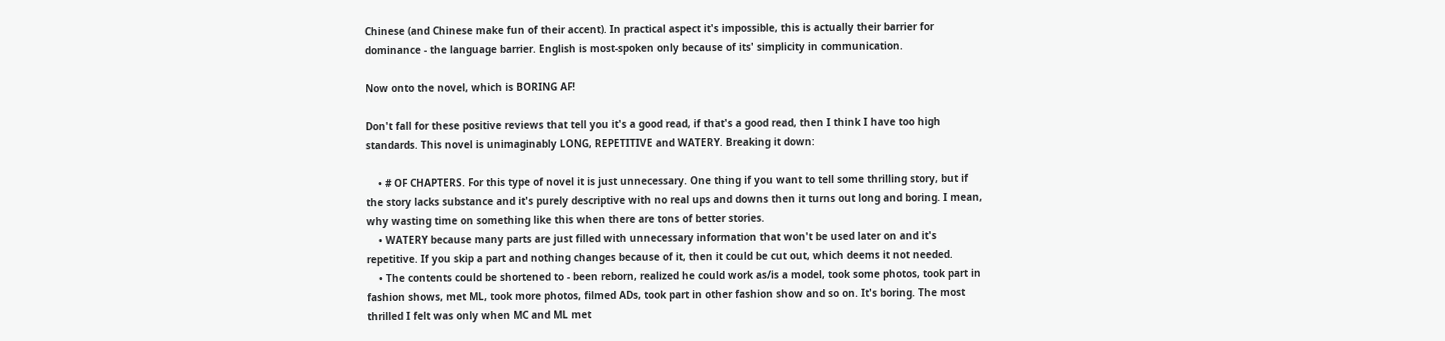Chinese (and Chinese make fun of their accent). In practical aspect it's impossible, this is actually their barrier for dominance - the language barrier. English is most-spoken only because of its' simplicity in communication.

Now onto the novel, which is BORING AF!

Don't fall for these positive reviews that tell you it's a good read, if that's a good read, then I think I have too high standards. This novel is unimaginably LONG, REPETITIVE and WATERY. Breaking it down:

    • # OF CHAPTERS. For this type of novel it is just unnecessary. One thing if you want to tell some thrilling story, but if the story lacks substance and it's purely descriptive with no real ups and downs then it turns out long and boring. I mean, why wasting time on something like this when there are tons of better stories.
    • WATERY because many parts are just filled with unnecessary information that won't be used later on and it's repetitive. If you skip a part and nothing changes because of it, then it could be cut out, which deems it not needed.
    • The contents could be shortened to - been reborn, realized he could work as/is a model, took some photos, took part in fashion shows, met ML, took more photos, filmed ADs, took part in other fashion show and so on. It's boring. The most thrilled I felt was only when MC and ML met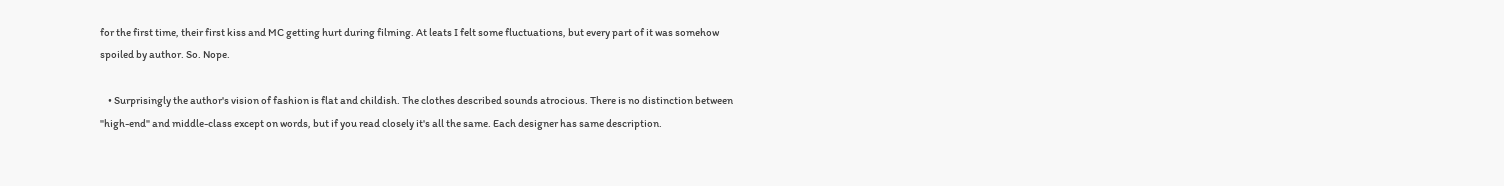for the first time, their first kiss and MC getting hurt during filming. At leats I felt some fluctuations, but every part of it was somehow spoiled by author. So. Nope.

    • Surprisingly the author's vision of fashion is flat and childish. The clothes described sounds atrocious. There is no distinction between "high-end" and middle-class except on words, but if you read closely it's all the same. Each designer has same description.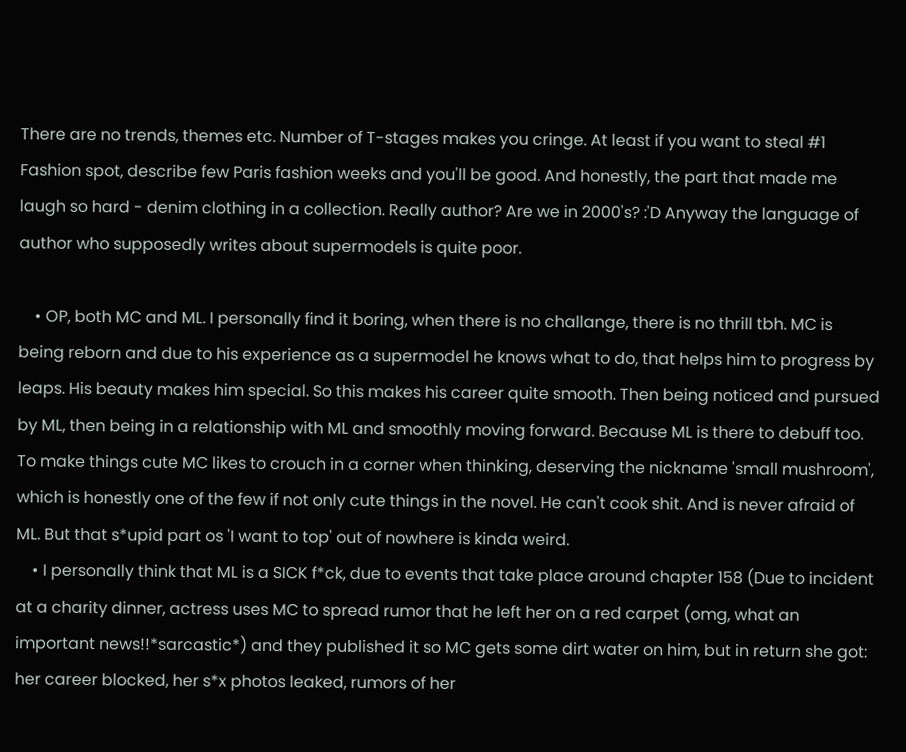There are no trends, themes etc. Number of T-stages makes you cringe. At least if you want to steal #1 Fashion spot, describe few Paris fashion weeks and you'll be good. And honestly, the part that made me laugh so hard - denim clothing in a collection. Really author? Are we in 2000's? :'D Anyway the language of author who supposedly writes about supermodels is quite poor.

    • OP, both MC and ML. I personally find it boring, when there is no challange, there is no thrill tbh. MC is being reborn and due to his experience as a supermodel he knows what to do, that helps him to progress by leaps. His beauty makes him special. So this makes his career quite smooth. Then being noticed and pursued by ML, then being in a relationship with ML and smoothly moving forward. Because ML is there to debuff too. To make things cute MC likes to crouch in a corner when thinking, deserving the nickname 'small mushroom', which is honestly one of the few if not only cute things in the novel. He can't cook shit. And is never afraid of ML. But that s*upid part os 'I want to top' out of nowhere is kinda weird.
    • I personally think that ML is a SICK f*ck, due to events that take place around chapter 158 (Due to incident at a charity dinner, actress uses MC to spread rumor that he left her on a red carpet (omg, what an important news!!*sarcastic*) and they published it so MC gets some dirt water on him, but in return she got: her career blocked, her s*x photos leaked, rumors of her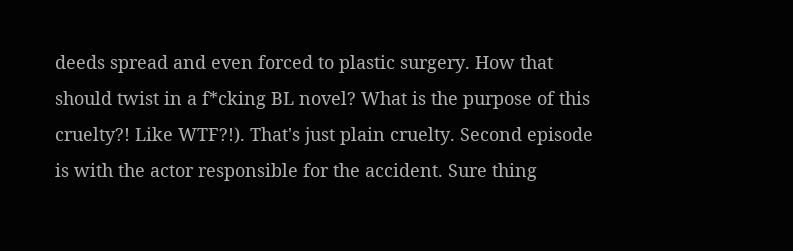deeds spread and even forced to plastic surgery. How that should twist in a f*cking BL novel? What is the purpose of this cruelty?! Like WTF?!). That's just plain cruelty. Second episode is with the actor responsible for the accident. Sure thing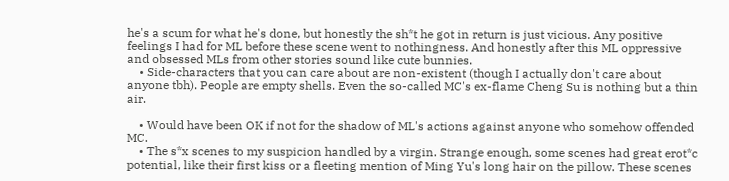he's a scum for what he's done, but honestly the sh*t he got in return is just vicious. Any positive feelings I had for ML before these scene went to nothingness. And honestly after this ML oppressive and obsessed MLs from other stories sound like cute bunnies.
    • Side-characters that you can care about are non-existent (though I actually don't care about anyone tbh). People are empty shells. Even the so-called MC's ex-flame Cheng Su is nothing but a thin air.

    • Would have been OK if not for the shadow of ML's actions against anyone who somehow offended MC.
    • The s*x scenes to my suspicion handled by a virgin. Strange enough, some scenes had great erot*c potential, like their first kiss or a fleeting mention of Ming Yu's long hair on the pillow. These scenes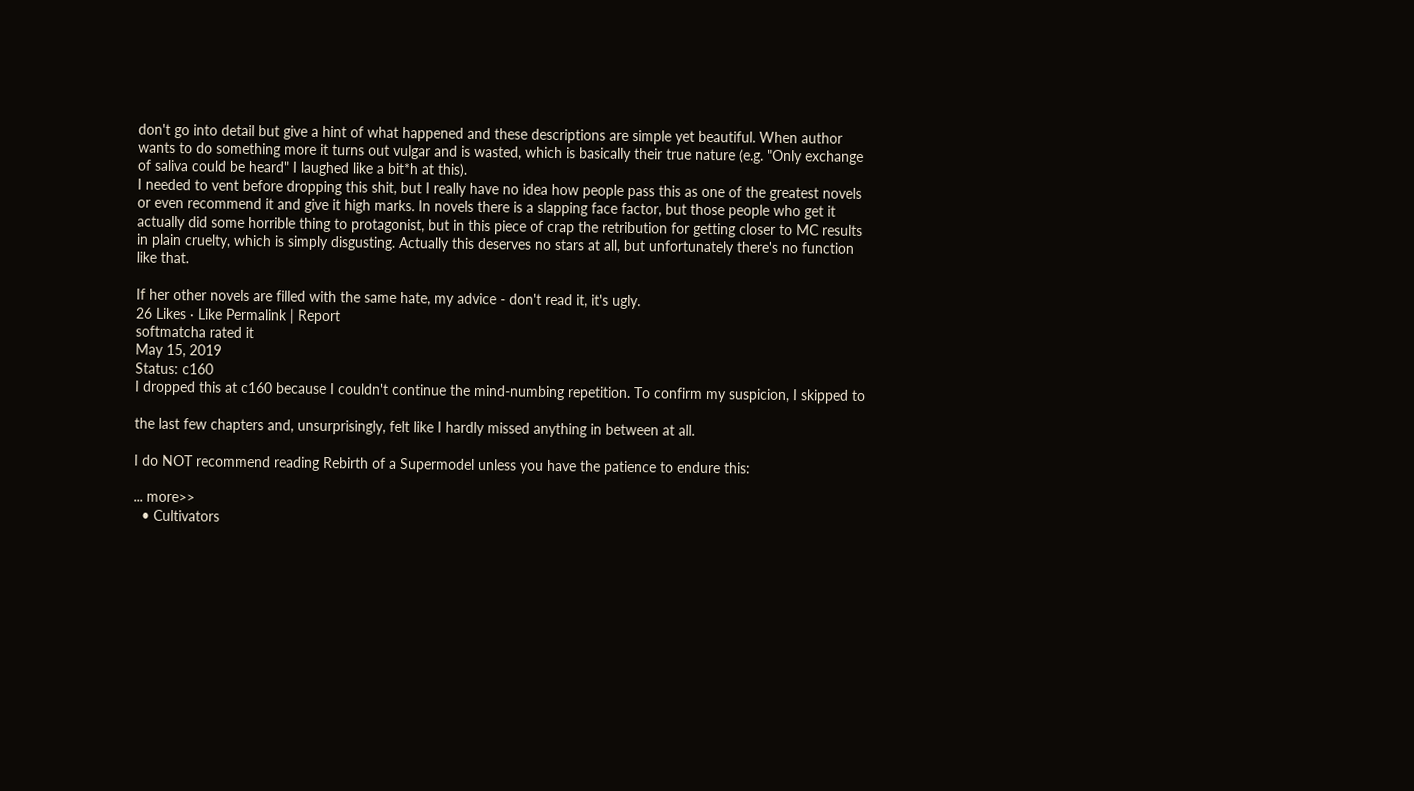don't go into detail but give a hint of what happened and these descriptions are simple yet beautiful. When author wants to do something more it turns out vulgar and is wasted, which is basically their true nature (e.g. "Only exchange of saliva could be heard" I laughed like a bit*h at this).
I needed to vent before dropping this shit, but I really have no idea how people pass this as one of the greatest novels or even recommend it and give it high marks. In novels there is a slapping face factor, but those people who get it actually did some horrible thing to protagonist, but in this piece of crap the retribution for getting closer to MC results in plain cruelty, which is simply disgusting. Actually this deserves no stars at all, but unfortunately there's no function like that.

If her other novels are filled with the same hate, my advice - don't read it, it's ugly.
26 Likes · Like Permalink | Report
softmatcha rated it
May 15, 2019
Status: c160
I dropped this at c160 because I couldn't continue the mind-numbing repetition. To confirm my suspicion, I skipped to

the last few chapters and, unsurprisingly, felt like I hardly missed anything in between at all.

I do NOT recommend reading Rebirth of a Supermodel unless you have the patience to endure this:

... more>>
  • Cultivators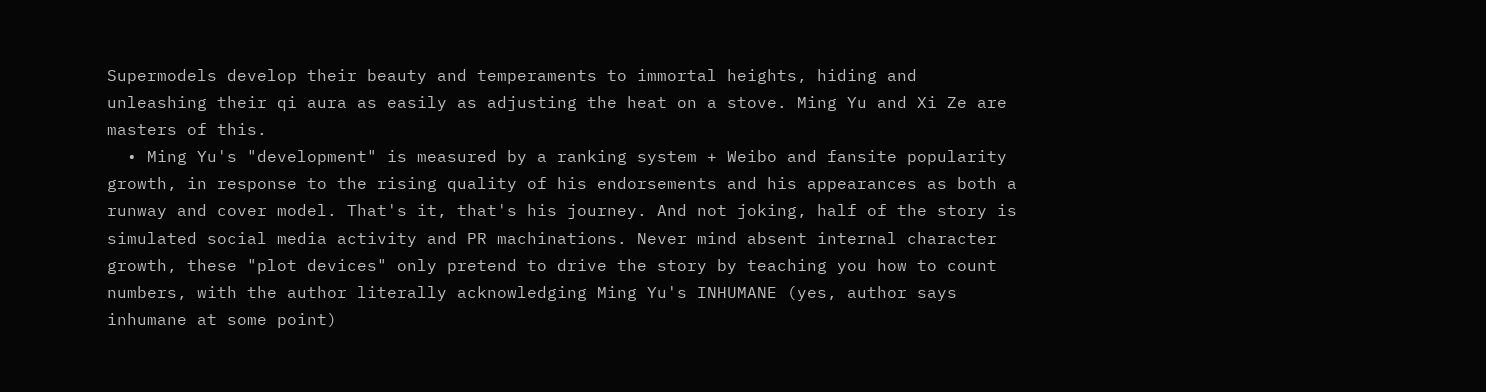Supermodels develop their beauty and temperaments to immortal heights, hiding and unleashing their qi aura as easily as adjusting the heat on a stove. Ming Yu and Xi Ze are masters of this.
  • Ming Yu's "development" is measured by a ranking system + Weibo and fansite popularity growth, in response to the rising quality of his endorsements and his appearances as both a runway and cover model. That's it, that's his journey. And not joking, half of the story is simulated social media activity and PR machinations. Never mind absent internal character growth, these "plot devices" only pretend to drive the story by teaching you how to count numbers, with the author literally acknowledging Ming Yu's INHUMANE (yes, author says inhumane at some point)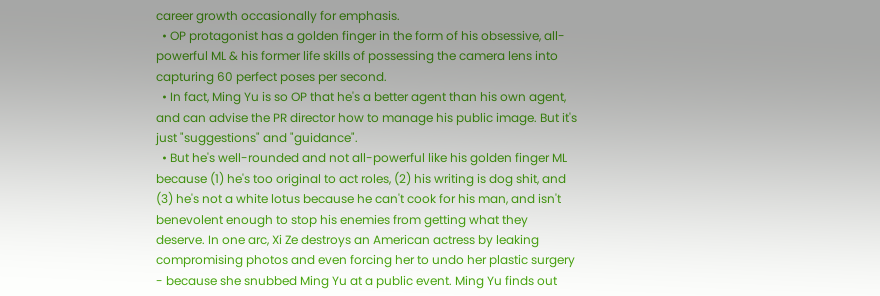career growth occasionally for emphasis.
  • OP protagonist has a golden finger in the form of his obsessive, all-powerful ML & his former life skills of possessing the camera lens into capturing 60 perfect poses per second.
  • In fact, Ming Yu is so OP that he's a better agent than his own agent, and can advise the PR director how to manage his public image. But it's just "suggestions" and "guidance".
  • But he's well-rounded and not all-powerful like his golden finger ML because (1) he's too original to act roles, (2) his writing is dog shit, and (3) he's not a white lotus because he can't cook for his man, and isn't benevolent enough to stop his enemies from getting what they deserve. In one arc, Xi Ze destroys an American actress by leaking compromising photos and even forcing her to undo her plastic surgery - because she snubbed Ming Yu at a public event. Ming Yu finds out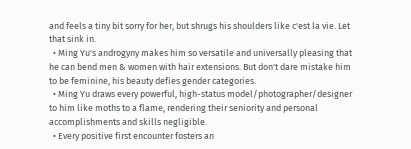and feels a tiny bit sorry for her, but shrugs his shoulders like c'est la vie. Let that sink in.
  • Ming Yu's androgyny makes him so versatile and universally pleasing that he can bend men & women with hair extensions. But don't dare mistake him to be feminine, his beauty defies gender categories.
  • Ming Yu draws every powerful, high-status model/photographer/designer to him like moths to a flame, rendering their seniority and personal accomplishments and skills negligible.
  • Every positive first encounter fosters an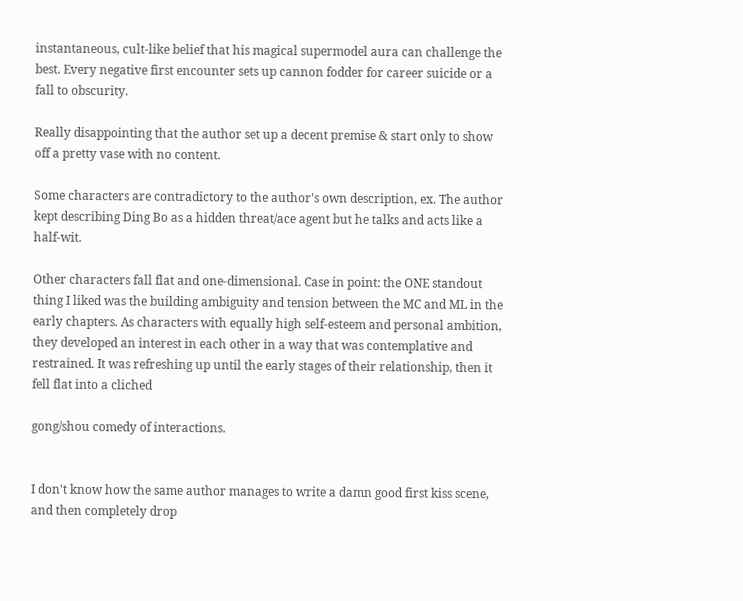instantaneous, cult-like belief that his magical supermodel aura can challenge the best. Every negative first encounter sets up cannon fodder for career suicide or a fall to obscurity.

Really disappointing that the author set up a decent premise & start only to show off a pretty vase with no content.

Some characters are contradictory to the author's own description, ex. The author kept describing Ding Bo as a hidden threat/ace agent but he talks and acts like a half-wit.

Other characters fall flat and one-dimensional. Case in point: the ONE standout thing I liked was the building ambiguity and tension between the MC and ML in the early chapters. As characters with equally high self-esteem and personal ambition, they developed an interest in each other in a way that was contemplative and restrained. It was refreshing up until the early stages of their relationship, then it fell flat into a cliched

gong/shou comedy of interactions.


I don't know how the same author manages to write a damn good first kiss scene, and then completely drop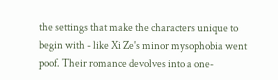the settings that make the characters unique to begin with - like Xi Ze's minor mysophobia went poof. Their romance devolves into a one-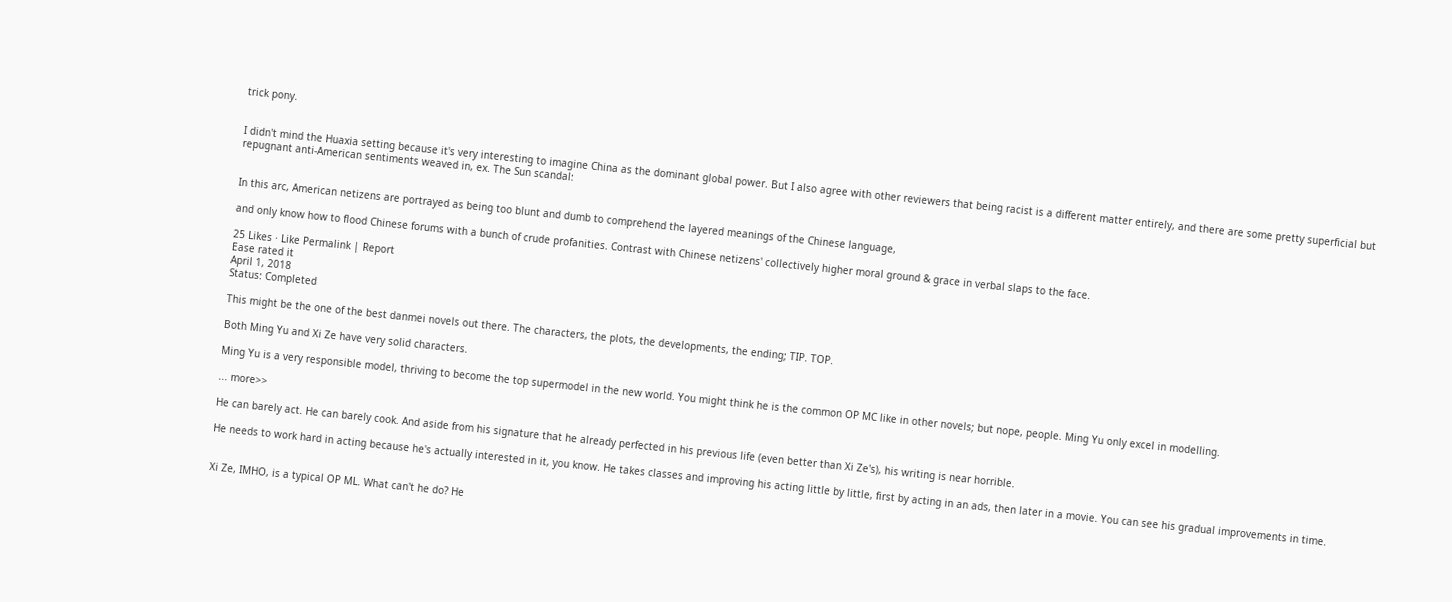trick pony.


I didn't mind the Huaxia setting because it's very interesting to imagine China as the dominant global power. But I also agree with other reviewers that being racist is a different matter entirely, and there are some pretty superficial but repugnant anti-American sentiments weaved in, ex. The Sun scandal:


In this arc, American netizens are portrayed as being too blunt and dumb to comprehend the layered meanings of the Chinese language,

and only know how to flood Chinese forums with a bunch of crude profanities. Contrast with Chinese netizens' collectively higher moral ground & grace in verbal slaps to the face.

25 Likes · Like Permalink | Report
Ease rated it
April 1, 2018
Status: Completed

This might be the one of the best danmei novels out there. The characters, the plots, the developments, the ending; TIP. TOP.

Both Ming Yu and Xi Ze have very solid characters.

Ming Yu is a very responsible model, thriving to become the top supermodel in the new world. You might think he is the common OP MC like in other novels; but nope, people. Ming Yu only excel in modelling.

... more>>

He can barely act. He can barely cook. And aside from his signature that he already perfected in his previous life (even better than Xi Ze's), his writing is near horrible.

He needs to work hard in acting because he's actually interested in it, you know. He takes classes and improving his acting little by little, first by acting in an ads, then later in a movie. You can see his gradual improvements in time.


Xi Ze, IMHO, is a typical OP ML. What can't he do? He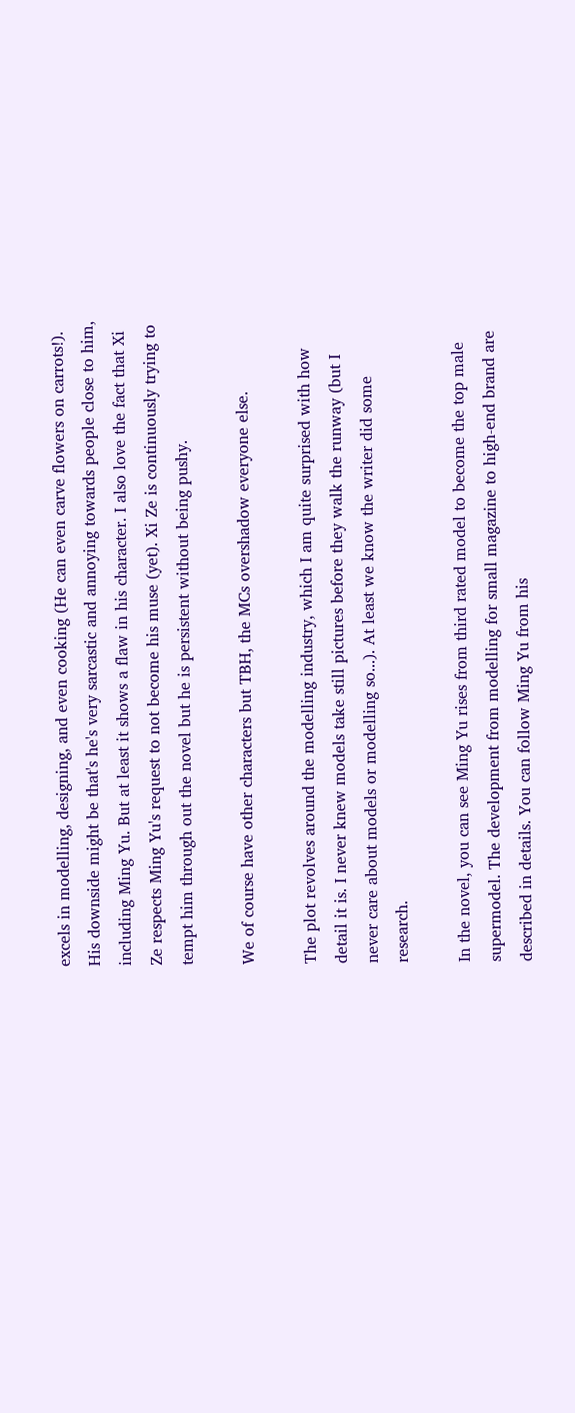excels in modelling, designing, and even cooking (He can even carve flowers on carrots!). His downside might be that's he's very sarcastic and annoying towards people close to him, including Ming Yu. But at least it shows a flaw in his character. I also love the fact that Xi Ze respects Ming Yu's request to not become his muse (yet). Xi Ze is continuously trying to tempt him through out the novel but he is persistent without being pushy.

We of course have other characters but TBH, the MCs overshadow everyone else.

The plot revolves around the modelling industry, which I am quite surprised with how detail it is. I never knew models take still pictures before they walk the runway (but I never care about models or modelling so...). At least we know the writer did some research.

In the novel, you can see Ming Yu rises from third rated model to become the top male supermodel. The development from modelling for small magazine to high-end brand are described in details. You can follow Ming Yu from his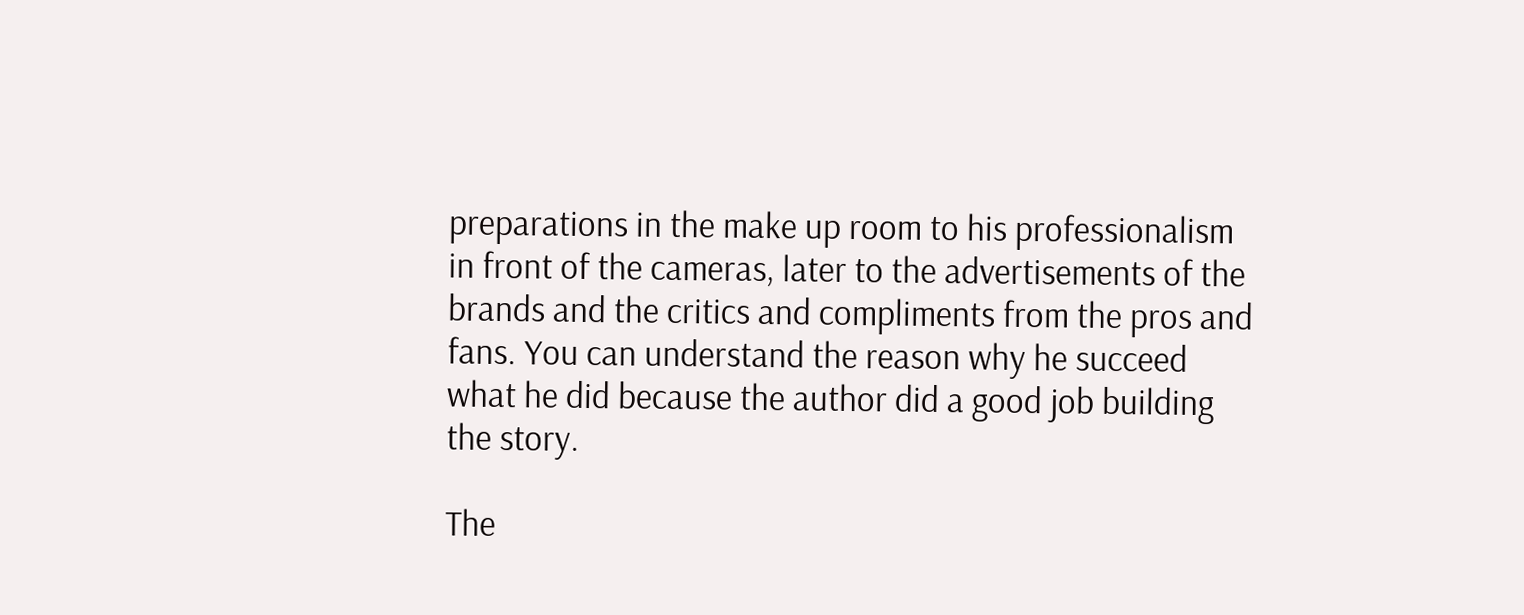preparations in the make up room to his professionalism in front of the cameras, later to the advertisements of the brands and the critics and compliments from the pros and fans. You can understand the reason why he succeed what he did because the author did a good job building the story.

The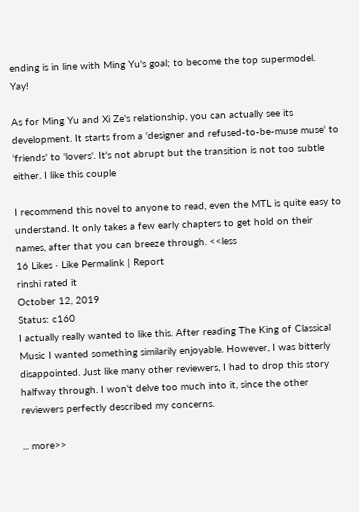ending is in line with Ming Yu's goal; to become the top supermodel. Yay!

As for Ming Yu and Xi Ze's relationship, you can actually see its development. It starts from a 'designer and refused-to-be-muse muse' to 'friends' to 'lovers'. It's not abrupt but the transition is not too subtle either. I like this couple

I recommend this novel to anyone to read, even the MTL is quite easy to understand. It only takes a few early chapters to get hold on their names, after that you can breeze through. <<less
16 Likes · Like Permalink | Report
rinshi rated it
October 12, 2019
Status: c160
I actually really wanted to like this. After reading The King of Classical Music I wanted something similarily enjoyable. However, I was bitterly disappointed. Just like many other reviewers, I had to drop this story halfway through. I won't delve too much into it, since the other reviewers perfectly described my concerns.

... more>>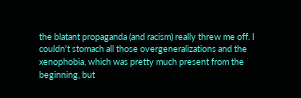the blatant propaganda (and racism) really threw me off. I couldn't stomach all those overgeneralizations and the xenophobia, which was pretty much present from the beginning, but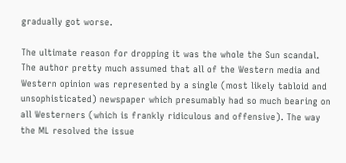gradually got worse.

The ultimate reason for dropping it was the whole the Sun scandal. The author pretty much assumed that all of the Western media and Western opinion was represented by a single (most likely tabloid and unsophisticated) newspaper which presumably had so much bearing on all Westerners (which is frankly ridiculous and offensive). The way the ML resolved the issue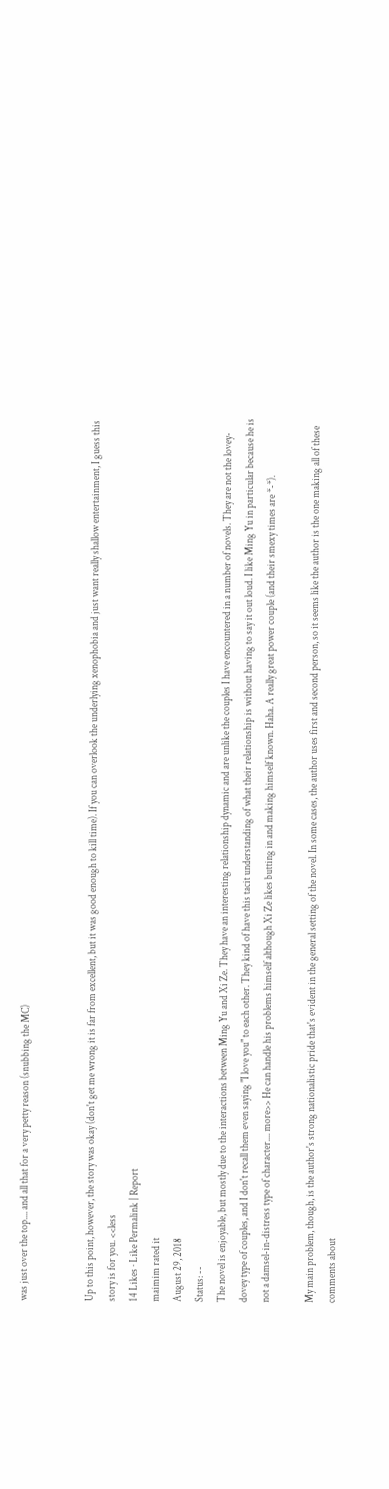was just over the top.... and all that for a very petty reason (snubbing the MC)


Up to this point, however, the story was okay (don't get me wrong it is far from excellent, but it was good enough to kill time). If you can overlook the underlying xenophobia and just want really shallow entertainment, I guess this story is for you. <<less
14 Likes · Like Permalink | Report
maimim rated it
August 29, 2018
Status: --
The novel is enjoyable, but mostly due to the interactions between Ming Yu and Xi Ze. They have an interesting relationship dynamic and are unlike the couples I have encountered in a number of novels. They are not the lovey-dovey type of couples, and I don't recall them even saying "I love you" to each other. They kind of have this tacit understanding of what their relationship is without having to say it out loud. I like Ming Yu in particular because he is not a damsel-in-distress type of character.... more>> He can handle his problems himself although Xi Ze likes butting in and making himself known. Haha. A really great power couple (and their smexy times are *-*).

My main problem, though, is the author's strong nationalistic pride that's evident in the general setting of the novel. In some cases, the author uses first and second person, so it seems like the author is the one making all of these comments about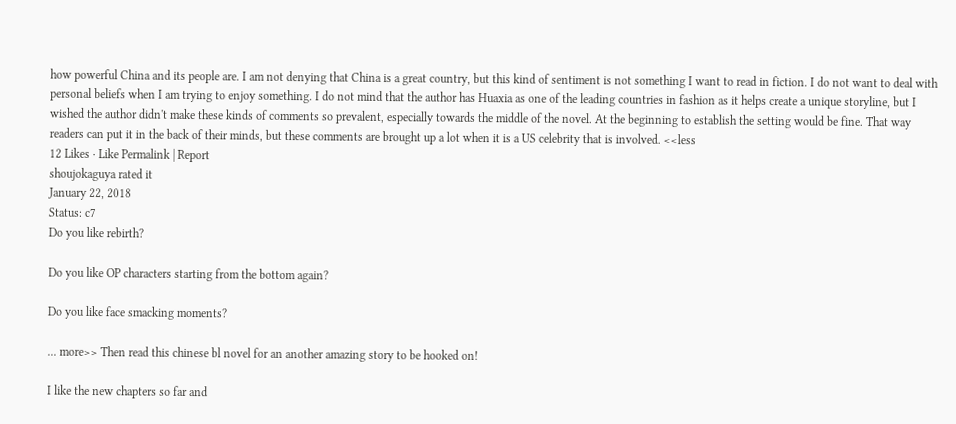how powerful China and its people are. I am not denying that China is a great country, but this kind of sentiment is not something I want to read in fiction. I do not want to deal with personal beliefs when I am trying to enjoy something. I do not mind that the author has Huaxia as one of the leading countries in fashion as it helps create a unique storyline, but I wished the author didn't make these kinds of comments so prevalent, especially towards the middle of the novel. At the beginning to establish the setting would be fine. That way readers can put it in the back of their minds, but these comments are brought up a lot when it is a US celebrity that is involved. <<less
12 Likes · Like Permalink | Report
shoujokaguya rated it
January 22, 2018
Status: c7
Do you like rebirth?

Do you like OP characters starting from the bottom again?

Do you like face smacking moments?

... more>> Then read this chinese bl novel for an another amazing story to be hooked on!

I like the new chapters so far and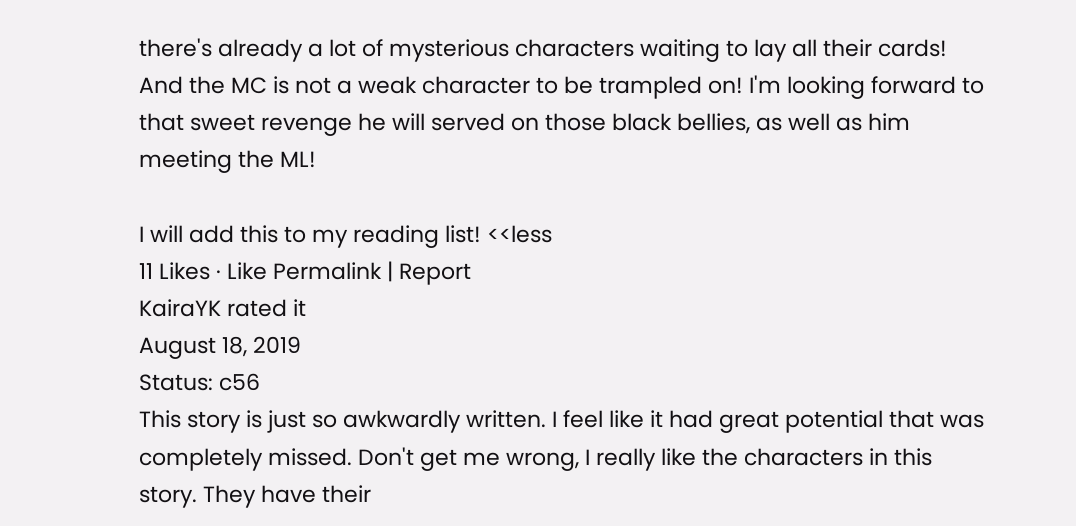there's already a lot of mysterious characters waiting to lay all their cards! And the MC is not a weak character to be trampled on! I'm looking forward to that sweet revenge he will served on those black bellies, as well as him meeting the ML!

I will add this to my reading list! <<less
11 Likes · Like Permalink | Report
KairaYK rated it
August 18, 2019
Status: c56
This story is just so awkwardly written. I feel like it had great potential that was completely missed. Don't get me wrong, I really like the characters in this story. They have their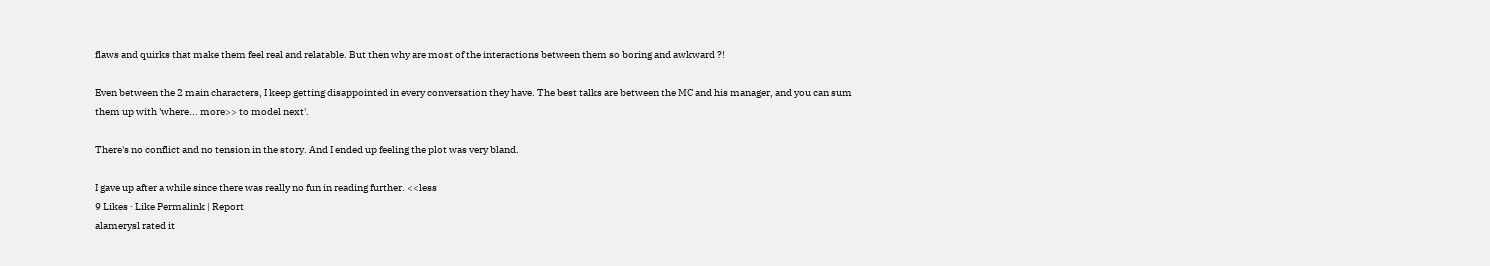flaws and quirks that make them feel real and relatable. But then why are most of the interactions between them so boring and awkward ?!

Even between the 2 main characters, I keep getting disappointed in every conversation they have. The best talks are between the MC and his manager, and you can sum them up with 'where... more>> to model next'.

There's no conflict and no tension in the story. And I ended up feeling the plot was very bland.

I gave up after a while since there was really no fun in reading further. <<less
9 Likes · Like Permalink | Report
alamerysl rated it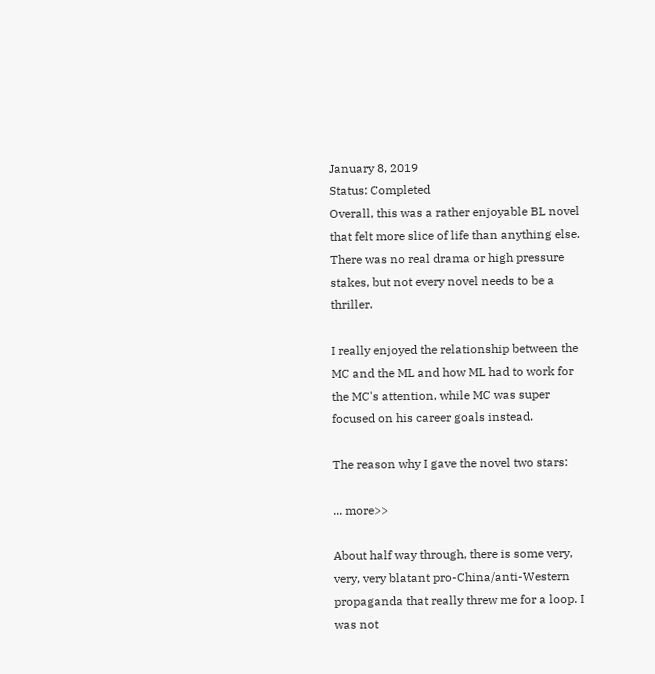January 8, 2019
Status: Completed
Overall, this was a rather enjoyable BL novel that felt more slice of life than anything else. There was no real drama or high pressure stakes, but not every novel needs to be a thriller.

I really enjoyed the relationship between the MC and the ML and how ML had to work for the MC's attention, while MC was super focused on his career goals instead.

The reason why I gave the novel two stars:

... more>>

About half way through, there is some very, very, very blatant pro-China/anti-Western propaganda that really threw me for a loop. I was not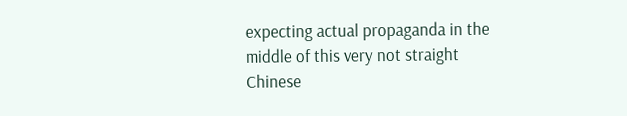expecting actual propaganda in the middle of this very not straight Chinese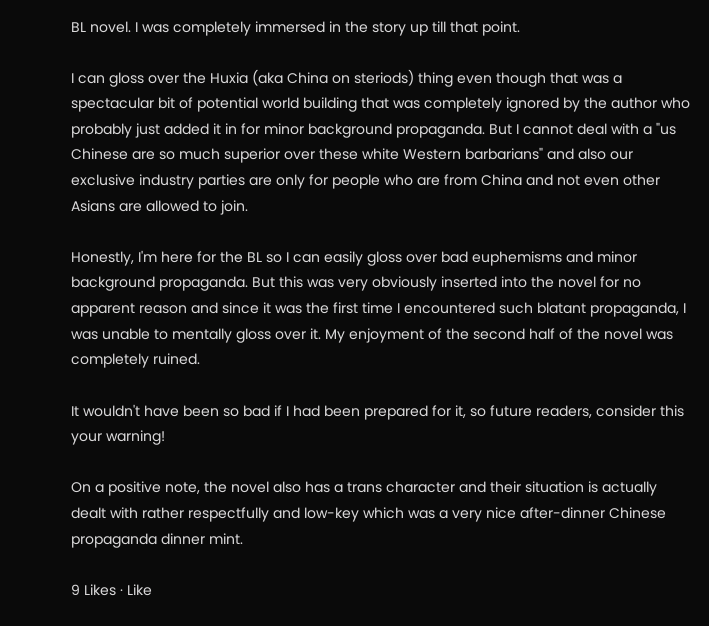BL novel. I was completely immersed in the story up till that point.

I can gloss over the Huxia (aka China on steriods) thing even though that was a spectacular bit of potential world building that was completely ignored by the author who probably just added it in for minor background propaganda. But I cannot deal with a "us Chinese are so much superior over these white Western barbarians" and also our exclusive industry parties are only for people who are from China and not even other Asians are allowed to join.

Honestly, I'm here for the BL so I can easily gloss over bad euphemisms and minor background propaganda. But this was very obviously inserted into the novel for no apparent reason and since it was the first time I encountered such blatant propaganda, I was unable to mentally gloss over it. My enjoyment of the second half of the novel was completely ruined.

It wouldn't have been so bad if I had been prepared for it, so future readers, consider this your warning!

On a positive note, the novel also has a trans character and their situation is actually dealt with rather respectfully and low-key which was a very nice after-dinner Chinese propaganda dinner mint.

9 Likes · Like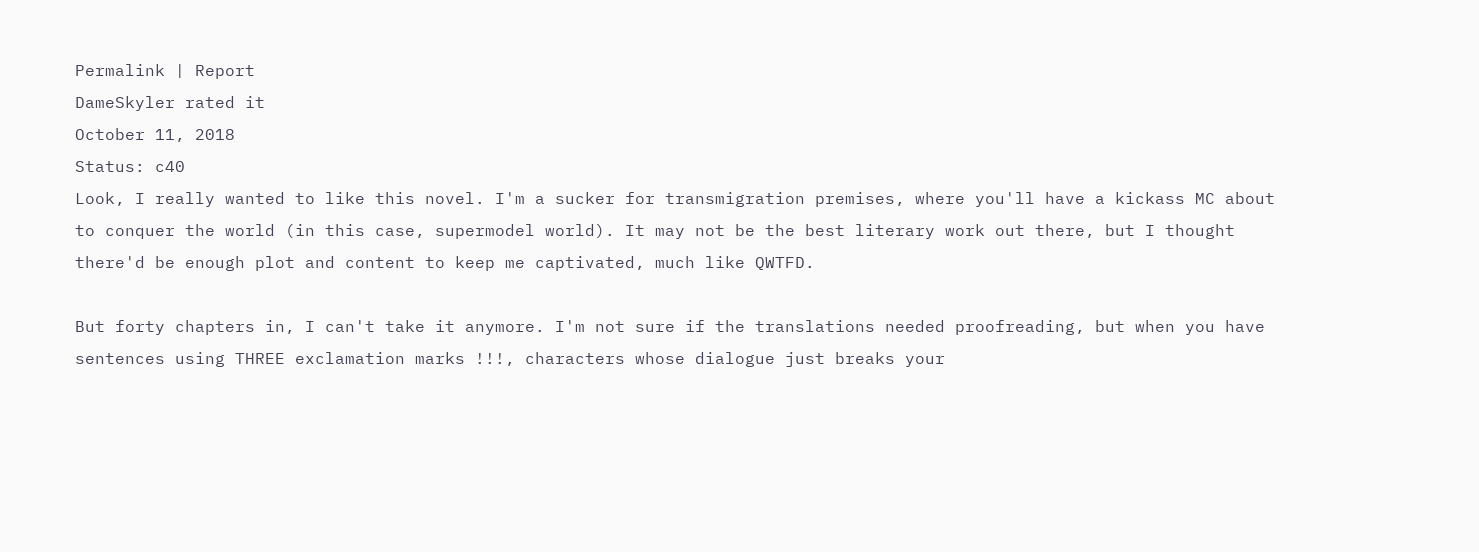Permalink | Report
DameSkyler rated it
October 11, 2018
Status: c40
Look, I really wanted to like this novel. I'm a sucker for transmigration premises, where you'll have a kickass MC about to conquer the world (in this case, supermodel world). It may not be the best literary work out there, but I thought there'd be enough plot and content to keep me captivated, much like QWTFD.

But forty chapters in, I can't take it anymore. I'm not sure if the translations needed proofreading, but when you have sentences using THREE exclamation marks !!!, characters whose dialogue just breaks your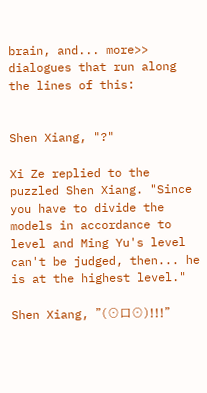brain, and... more>> dialogues that run along the lines of this:


Shen Xiang, "?"

Xi Ze replied to the puzzled Shen Xiang. "Since you have to divide the models in accordance to level and Ming Yu's level can't be judged, then... he is at the highest level."

Shen Xiang, "(⊙口⊙)!!!"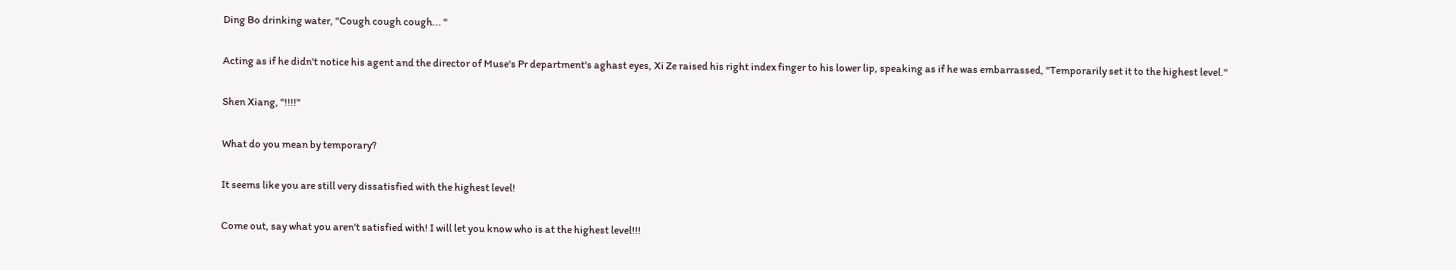Ding Bo drinking water, "Cough cough cough... "

Acting as if he didn't notice his agent and the director of Muse's Pr department's aghast eyes, Xi Ze raised his right index finger to his lower lip, speaking as if he was embarrassed, "Temporarily set it to the highest level."

Shen Xiang, "!!!!"

What do you mean by temporary?

It seems like you are still very dissatisfied with the highest level!

Come out, say what you aren't satisfied with! I will let you know who is at the highest level!!!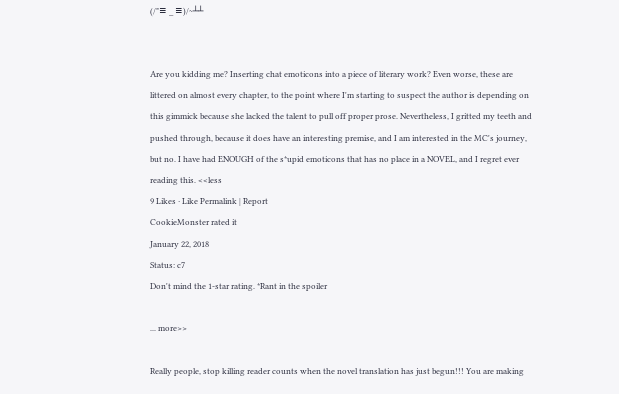(/"≡ _ ≡)/~┴┴


Are you kidding me? Inserting chat emoticons into a piece of literary work? Even worse, these are littered on almost every chapter, to the point where I'm starting to suspect the author is depending on this gimmick because she lacked the talent to pull off proper prose. Nevertheless, I gritted my teeth and pushed through, because it does have an interesting premise, and I am interested in the MC's journey, but no. I have had ENOUGH of the s*upid emoticons that has no place in a NOVEL, and I regret ever reading this. <<less
9 Likes · Like Permalink | Report
CookieMonster rated it
January 22, 2018
Status: c7
Don't mind the 1-star rating. *Rant in the spoiler

... more>>

Really people, stop killing reader counts when the novel translation has just begun!!! You are making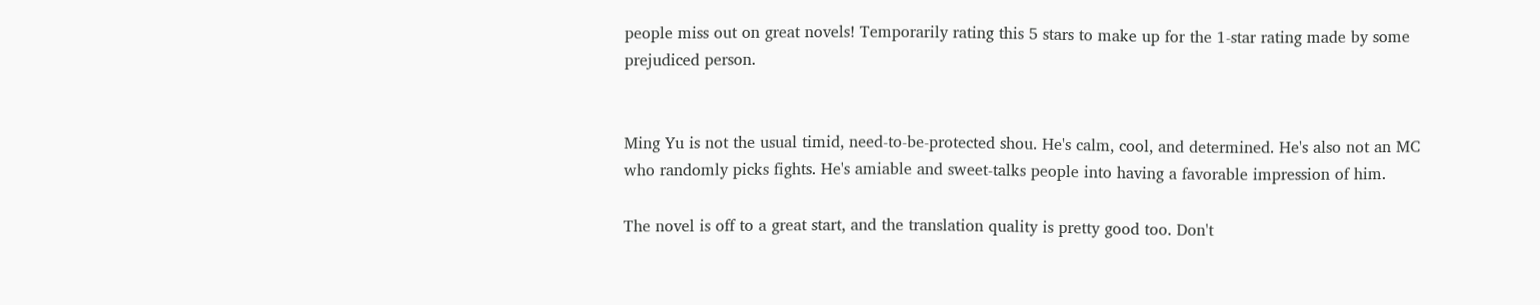people miss out on great novels! Temporarily rating this 5 stars to make up for the 1-star rating made by some prejudiced person.


Ming Yu is not the usual timid, need-to-be-protected shou. He's calm, cool, and determined. He's also not an MC who randomly picks fights. He's amiable and sweet-talks people into having a favorable impression of him.

The novel is off to a great start, and the translation quality is pretty good too. Don't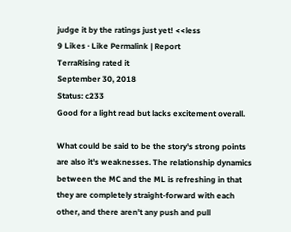judge it by the ratings just yet! <<less
9 Likes · Like Permalink | Report
TerraRising rated it
September 30, 2018
Status: c233
Good for a light read but lacks excitement overall.

What could be said to be the story's strong points are also it's weaknesses. The relationship dynamics between the MC and the ML is refreshing in that they are completely straight-forward with each other, and there aren't any push and pull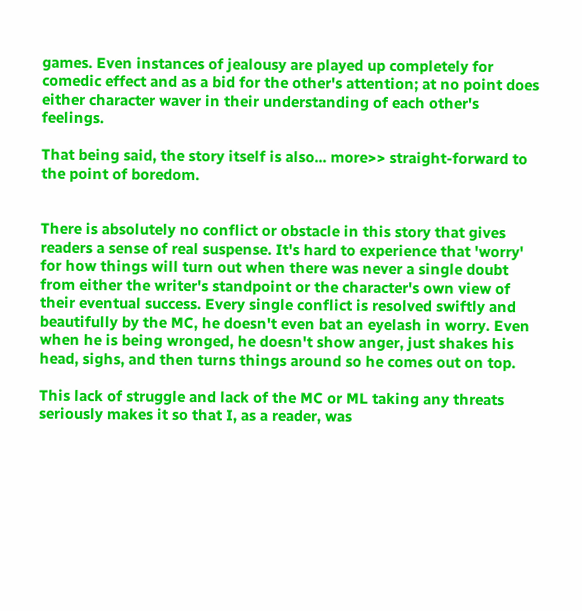games. Even instances of jealousy are played up completely for comedic effect and as a bid for the other's attention; at no point does either character waver in their understanding of each other's feelings.

That being said, the story itself is also... more>> straight-forward to the point of boredom.


There is absolutely no conflict or obstacle in this story that gives readers a sense of real suspense. It's hard to experience that 'worry' for how things will turn out when there was never a single doubt from either the writer's standpoint or the character's own view of their eventual success. Every single conflict is resolved swiftly and beautifully by the MC, he doesn't even bat an eyelash in worry. Even when he is being wronged, he doesn't show anger, just shakes his head, sighs, and then turns things around so he comes out on top.

This lack of struggle and lack of the MC or ML taking any threats seriously makes it so that I, as a reader, was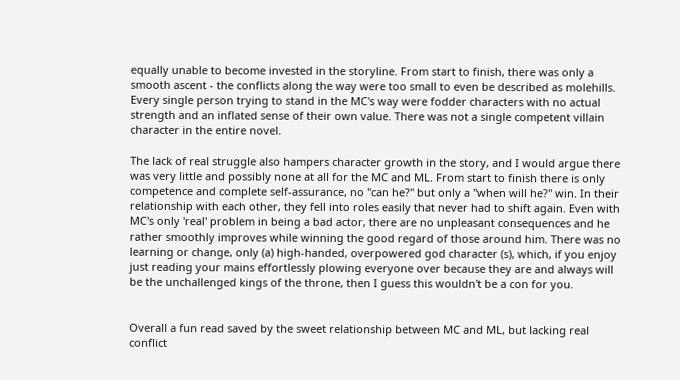equally unable to become invested in the storyline. From start to finish, there was only a smooth ascent - the conflicts along the way were too small to even be described as molehills. Every single person trying to stand in the MC's way were fodder characters with no actual strength and an inflated sense of their own value. There was not a single competent villain character in the entire novel.

The lack of real struggle also hampers character growth in the story, and I would argue there was very little and possibly none at all for the MC and ML. From start to finish there is only competence and complete self-assurance, no "can he?" but only a "when will he?" win. In their relationship with each other, they fell into roles easily that never had to shift again. Even with MC's only 'real' problem in being a bad actor, there are no unpleasant consequences and he rather smoothly improves while winning the good regard of those around him. There was no learning or change, only (a) high-handed, overpowered god character (s), which, if you enjoy just reading your mains effortlessly plowing everyone over because they are and always will be the unchallenged kings of the throne, then I guess this wouldn't be a con for you.


Overall a fun read saved by the sweet relationship between MC and ML, but lacking real conflict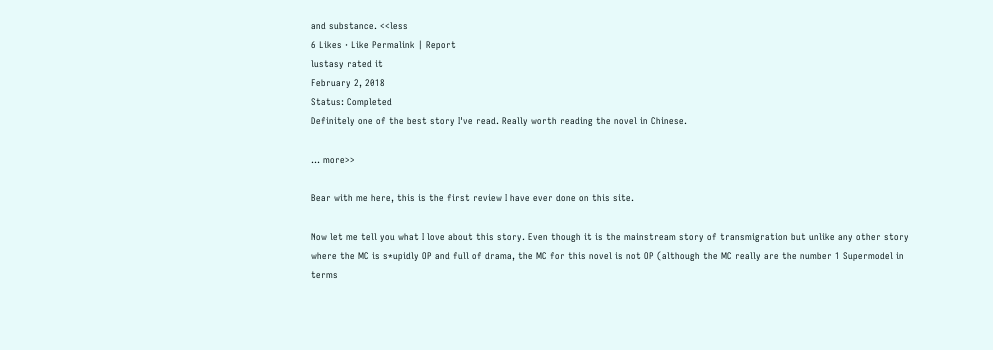and substance. <<less
6 Likes · Like Permalink | Report
lustasy rated it
February 2, 2018
Status: Completed
Definitely one of the best story I've read. Really worth reading the novel in Chinese.

... more>>

Bear with me here, this is the first review I have ever done on this site.

Now let me tell you what I love about this story. Even though it is the mainstream story of transmigration but unlike any other story where the MC is s*upidly OP and full of drama, the MC for this novel is not OP (although the MC really are the number 1 Supermodel in terms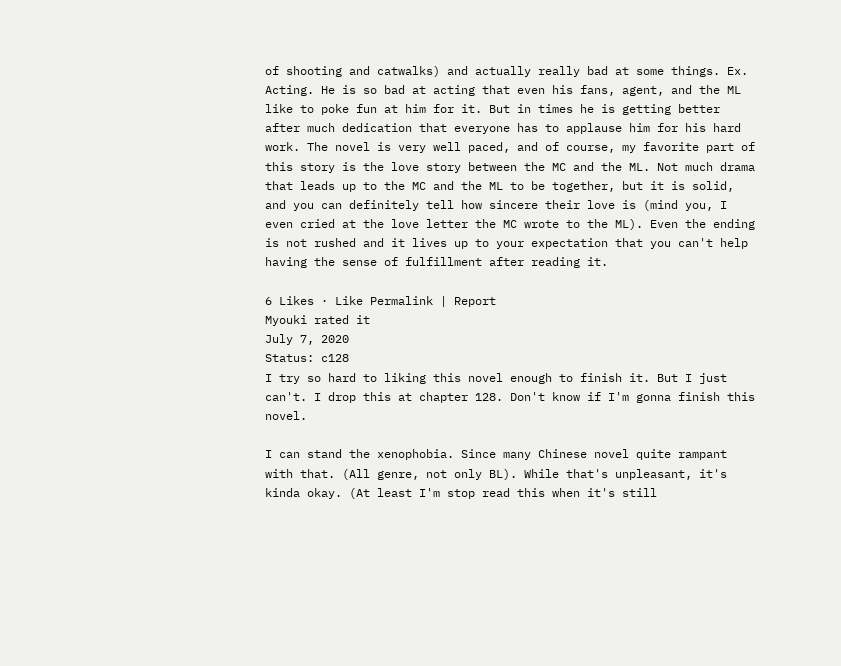of shooting and catwalks) and actually really bad at some things. Ex. Acting. He is so bad at acting that even his fans, agent, and the ML like to poke fun at him for it. But in times he is getting better after much dedication that everyone has to applause him for his hard work. The novel is very well paced, and of course, my favorite part of this story is the love story between the MC and the ML. Not much drama that leads up to the MC and the ML to be together, but it is solid, and you can definitely tell how sincere their love is (mind you, I even cried at the love letter the MC wrote to the ML). Even the ending is not rushed and it lives up to your expectation that you can't help having the sense of fulfillment after reading it.

6 Likes · Like Permalink | Report
Myouki rated it
July 7, 2020
Status: c128
I try so hard to liking this novel enough to finish it. But I just can't. I drop this at chapter 128. Don't know if I'm gonna finish this novel.

I can stand the xenophobia. Since many Chinese novel quite rampant with that. (All genre, not only BL). While that's unpleasant, it's kinda okay. (At least I'm stop read this when it's still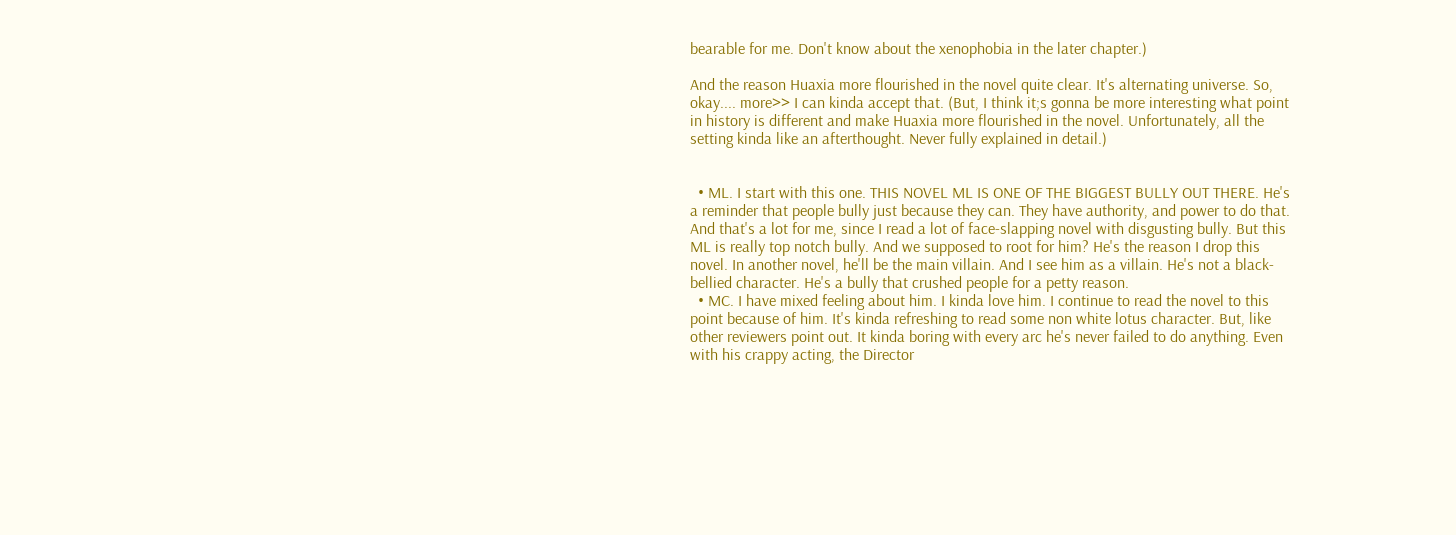bearable for me. Don't know about the xenophobia in the later chapter.)

And the reason Huaxia more flourished in the novel quite clear. It's alternating universe. So, okay.... more>> I can kinda accept that. (But, I think it;s gonna be more interesting what point in history is different and make Huaxia more flourished in the novel. Unfortunately, all the setting kinda like an afterthought. Never fully explained in detail.)


  • ML. I start with this one. THIS NOVEL ML IS ONE OF THE BIGGEST BULLY OUT THERE. He's a reminder that people bully just because they can. They have authority, and power to do that. And that's a lot for me, since I read a lot of face-slapping novel with disgusting bully. But this ML is really top notch bully. And we supposed to root for him? He's the reason I drop this novel. In another novel, he'll be the main villain. And I see him as a villain. He's not a black-bellied character. He's a bully that crushed people for a petty reason.
  • MC. I have mixed feeling about him. I kinda love him. I continue to read the novel to this point because of him. It's kinda refreshing to read some non white lotus character. But, like other reviewers point out. It kinda boring with every arc he's never failed to do anything. Even with his crappy acting, the Director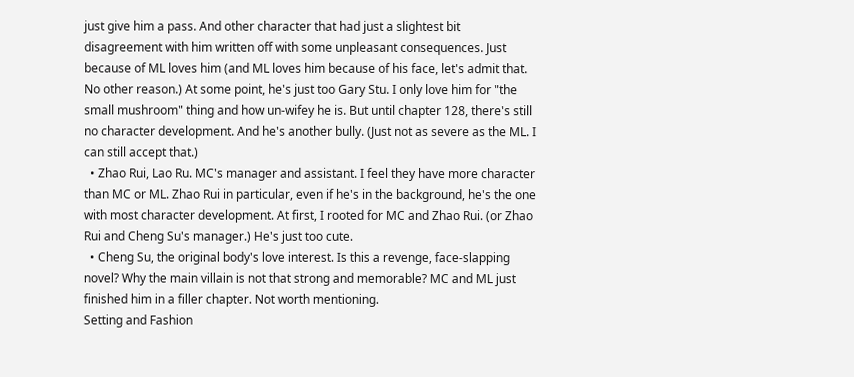just give him a pass. And other character that had just a slightest bit disagreement with him written off with some unpleasant consequences. Just because of ML loves him (and ML loves him because of his face, let's admit that. No other reason.) At some point, he's just too Gary Stu. I only love him for "the small mushroom" thing and how un-wifey he is. But until chapter 128, there's still no character development. And he's another bully. (Just not as severe as the ML. I can still accept that.)
  • Zhao Rui, Lao Ru. MC's manager and assistant. I feel they have more character than MC or ML. Zhao Rui in particular, even if he's in the background, he's the one with most character development. At first, I rooted for MC and Zhao Rui. (or Zhao Rui and Cheng Su's manager.) He's just too cute.
  • Cheng Su, the original body's love interest. Is this a revenge, face-slapping novel? Why the main villain is not that strong and memorable? MC and ML just finished him in a filler chapter. Not worth mentioning.
Setting and Fashion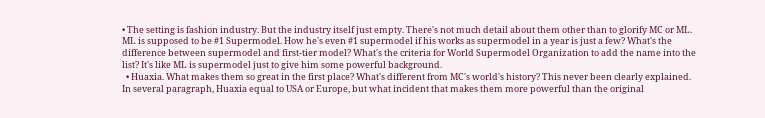• The setting is fashion industry. But the industry itself just empty. There's not much detail about them other than to glorify MC or ML. ML is supposed to be #1 Supermodel. How he's even #1 supermodel if his works as supermodel in a year is just a few? What's the difference between supermodel and first-tier model? What's the criteria for World Supermodel Organization to add the name into the list? It's like ML is supermodel just to give him some powerful background.
  • Huaxia. What makes them so great in the first place? What's different from MC's world's history? This never been clearly explained. In several paragraph, Huaxia equal to USA or Europe, but what incident that makes them more powerful than the original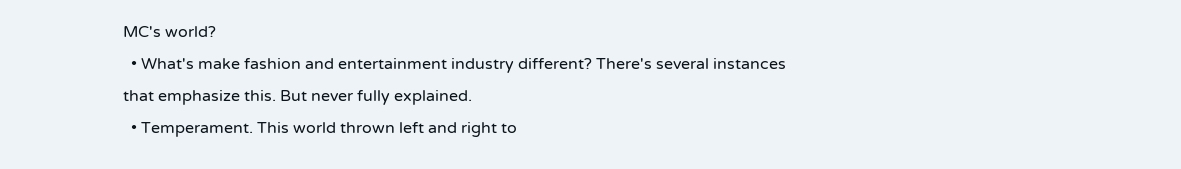MC's world?
  • What's make fashion and entertainment industry different? There's several instances that emphasize this. But never fully explained.
  • Temperament. This world thrown left and right to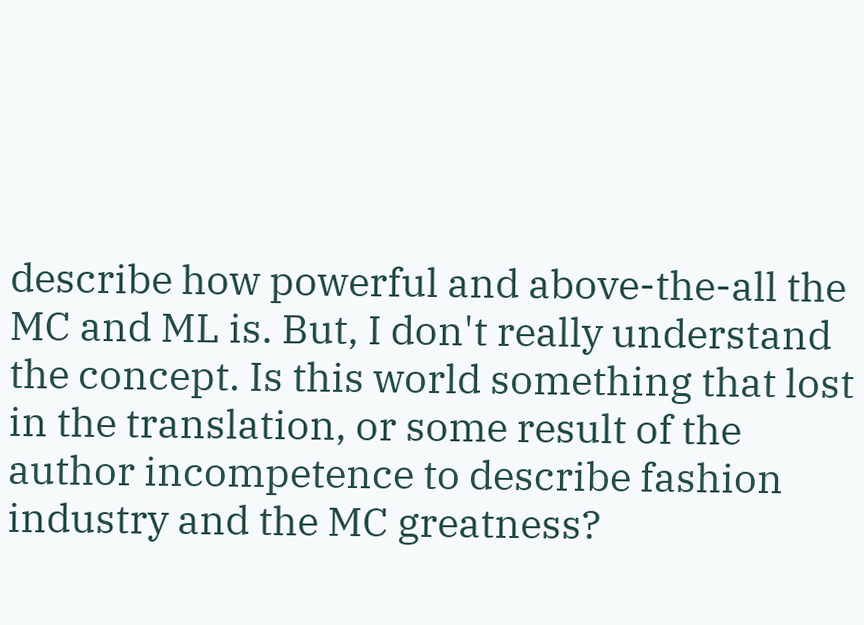describe how powerful and above-the-all the MC and ML is. But, I don't really understand the concept. Is this world something that lost in the translation, or some result of the author incompetence to describe fashion industry and the MC greatness?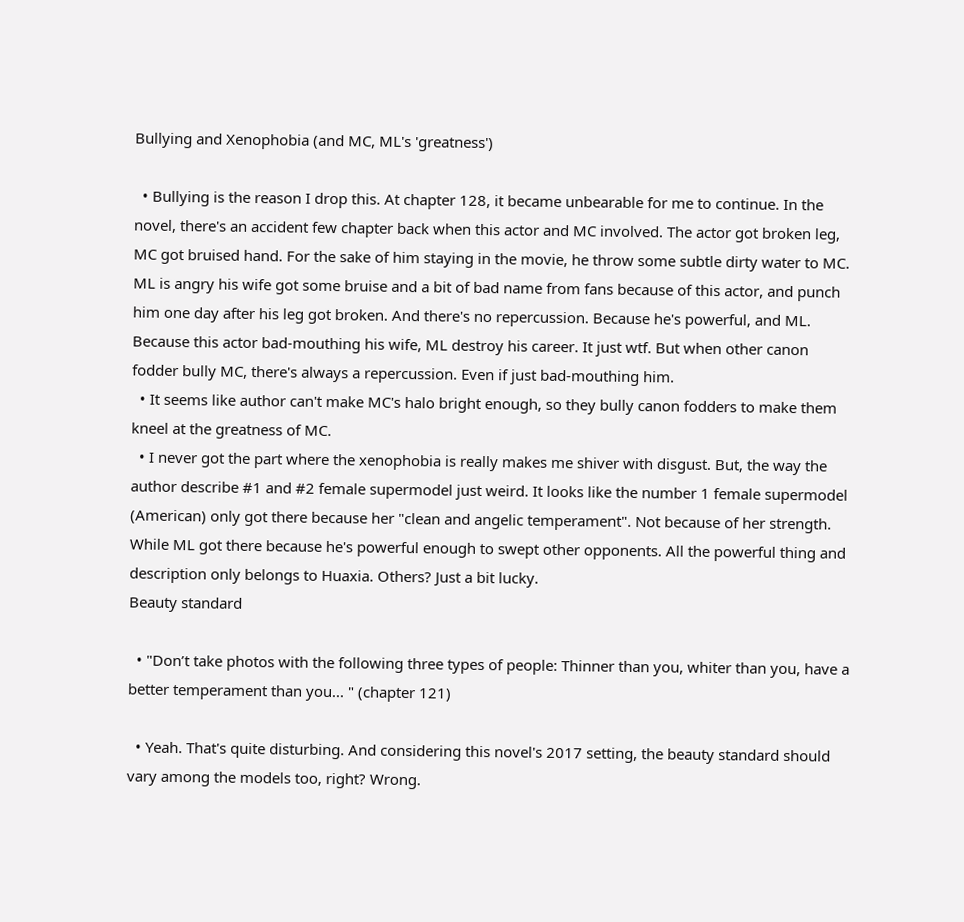Bullying and Xenophobia (and MC, ML's 'greatness')

  • Bullying is the reason I drop this. At chapter 128, it became unbearable for me to continue. In the novel, there's an accident few chapter back when this actor and MC involved. The actor got broken leg, MC got bruised hand. For the sake of him staying in the movie, he throw some subtle dirty water to MC. ML is angry his wife got some bruise and a bit of bad name from fans because of this actor, and punch him one day after his leg got broken. And there's no repercussion. Because he's powerful, and ML. Because this actor bad-mouthing his wife, ML destroy his career. It just wtf. But when other canon fodder bully MC, there's always a repercussion. Even if just bad-mouthing him.
  • It seems like author can't make MC's halo bright enough, so they bully canon fodders to make them kneel at the greatness of MC.
  • I never got the part where the xenophobia is really makes me shiver with disgust. But, the way the author describe #1 and #2 female supermodel just weird. It looks like the number 1 female supermodel (American) only got there because her "clean and angelic temperament". Not because of her strength. While ML got there because he's powerful enough to swept other opponents. All the powerful thing and description only belongs to Huaxia. Others? Just a bit lucky.
Beauty standard

  • "Don’t take photos with the following three types of people: Thinner than you, whiter than you, have a better temperament than you... " (chapter 121)

  • Yeah. That's quite disturbing. And considering this novel's 2017 setting, the beauty standard should vary among the models too, right? Wrong.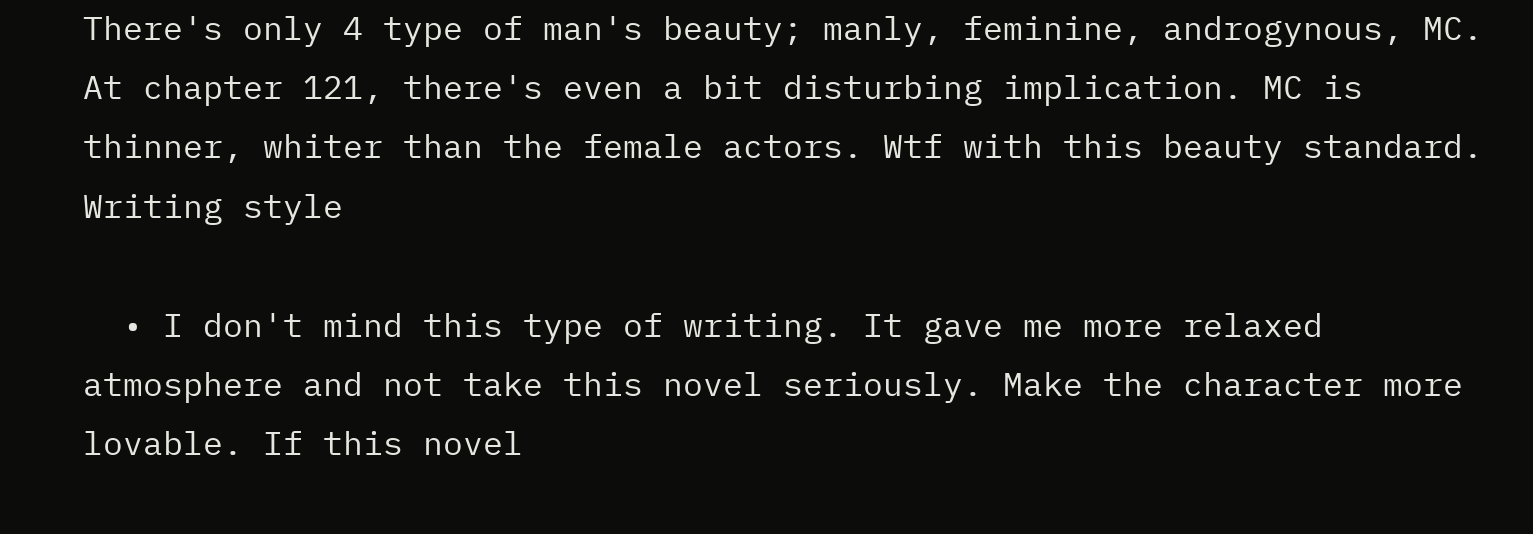There's only 4 type of man's beauty; manly, feminine, androgynous, MC. At chapter 121, there's even a bit disturbing implication. MC is thinner, whiter than the female actors. Wtf with this beauty standard.
Writing style

  • I don't mind this type of writing. It gave me more relaxed atmosphere and not take this novel seriously. Make the character more lovable. If this novel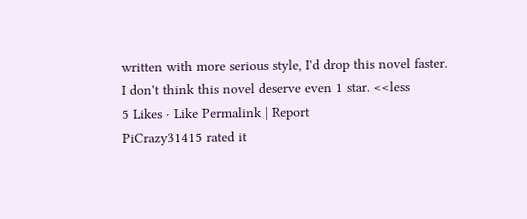written with more serious style, I'd drop this novel faster.
I don't think this novel deserve even 1 star. <<less
5 Likes · Like Permalink | Report
PiCrazy31415 rated it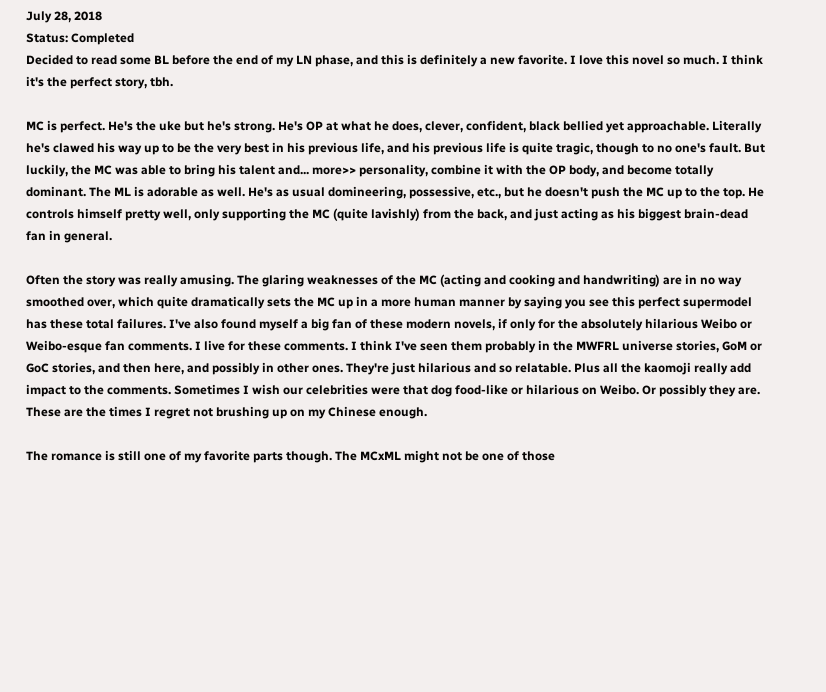July 28, 2018
Status: Completed
Decided to read some BL before the end of my LN phase, and this is definitely a new favorite. I love this novel so much. I think it's the perfect story, tbh.

MC is perfect. He's the uke but he's strong. He's OP at what he does, clever, confident, black bellied yet approachable. Literally he's clawed his way up to be the very best in his previous life, and his previous life is quite tragic, though to no one's fault. But luckily, the MC was able to bring his talent and... more>> personality, combine it with the OP body, and become totally dominant. The ML is adorable as well. He's as usual domineering, possessive, etc., but he doesn't push the MC up to the top. He controls himself pretty well, only supporting the MC (quite lavishly) from the back, and just acting as his biggest brain-dead fan in general.

Often the story was really amusing. The glaring weaknesses of the MC (acting and cooking and handwriting) are in no way smoothed over, which quite dramatically sets the MC up in a more human manner by saying you see this perfect supermodel has these total failures. I've also found myself a big fan of these modern novels, if only for the absolutely hilarious Weibo or Weibo-esque fan comments. I live for these comments. I think I've seen them probably in the MWFRL universe stories, GoM or GoC stories, and then here, and possibly in other ones. They're just hilarious and so relatable. Plus all the kaomoji really add impact to the comments. Sometimes I wish our celebrities were that dog food-like or hilarious on Weibo. Or possibly they are. These are the times I regret not brushing up on my Chinese enough.

The romance is still one of my favorite parts though. The MCxML might not be one of those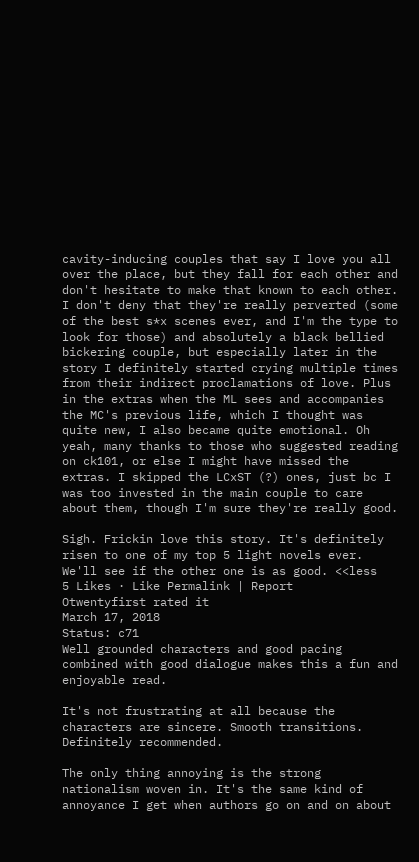cavity-inducing couples that say I love you all over the place, but they fall for each other and don't hesitate to make that known to each other. I don't deny that they're really perverted (some of the best s*x scenes ever, and I'm the type to look for those) and absolutely a black bellied bickering couple, but especially later in the story I definitely started crying multiple times from their indirect proclamations of love. Plus in the extras when the ML sees and accompanies the MC's previous life, which I thought was quite new, I also became quite emotional. Oh yeah, many thanks to those who suggested reading on ck101, or else I might have missed the extras. I skipped the LCxST (?) ones, just bc I was too invested in the main couple to care about them, though I'm sure they're really good.

Sigh. Frickin love this story. It's definitely risen to one of my top 5 light novels ever. We'll see if the other one is as good. <<less
5 Likes · Like Permalink | Report
Otwentyfirst rated it
March 17, 2018
Status: c71
Well grounded characters and good pacing combined with good dialogue makes this a fun and enjoyable read.

It's not frustrating at all because the characters are sincere. Smooth transitions. Definitely recommended.

The only thing annoying is the strong nationalism woven in. It's the same kind of annoyance I get when authors go on and on about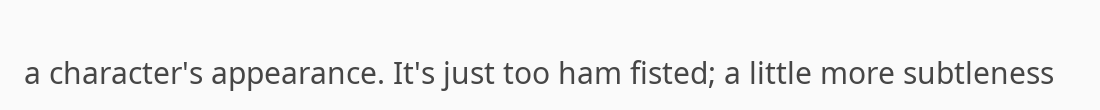a character's appearance. It's just too ham fisted; a little more subtleness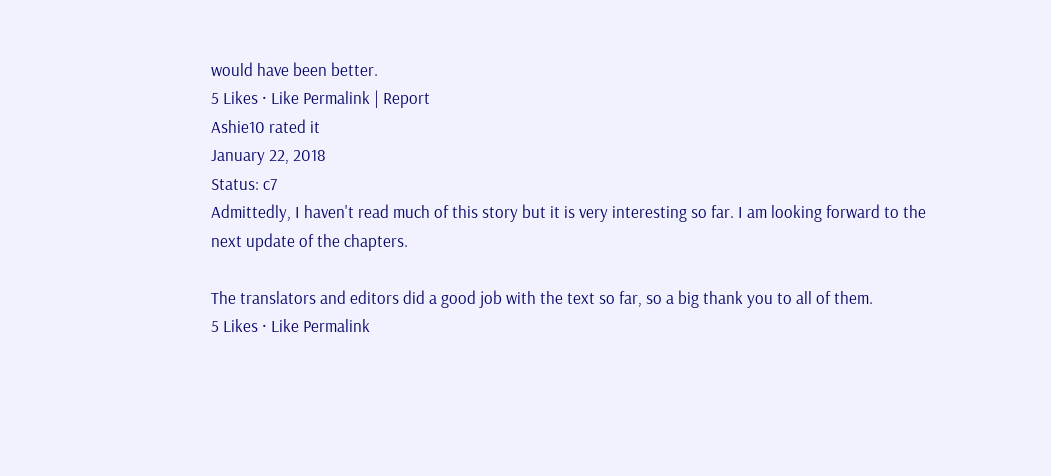would have been better.
5 Likes · Like Permalink | Report
Ashie10 rated it
January 22, 2018
Status: c7
Admittedly, I haven't read much of this story but it is very interesting so far. I am looking forward to the next update of the chapters.

The translators and editors did a good job with the text so far, so a big thank you to all of them.
5 Likes · Like Permalink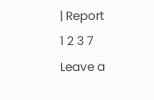| Report
1 2 3 7
Leave a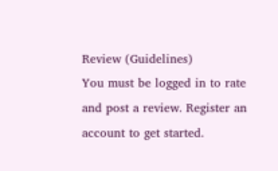Review (Guidelines)
You must be logged in to rate and post a review. Register an account to get started.